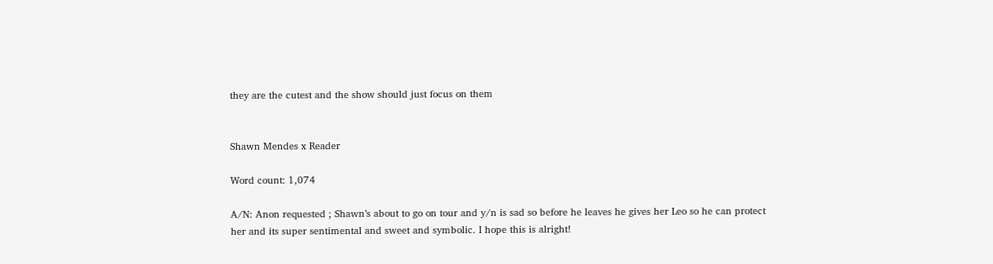they are the cutest and the show should just focus on them


Shawn Mendes x Reader

Word count: 1,074

A/N: Anon requested ; Shawn’s about to go on tour and y/n is sad so before he leaves he gives her Leo so he can protect her and its super sentimental and sweet and symbolic. I hope this is alright!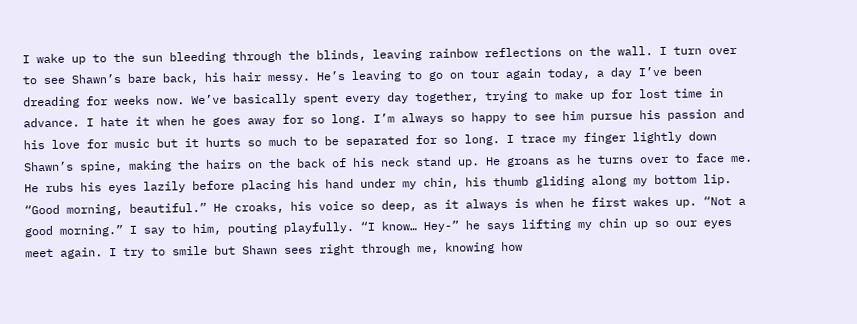I wake up to the sun bleeding through the blinds, leaving rainbow reflections on the wall. I turn over to see Shawn’s bare back, his hair messy. He’s leaving to go on tour again today, a day I’ve been dreading for weeks now. We’ve basically spent every day together, trying to make up for lost time in advance. I hate it when he goes away for so long. I’m always so happy to see him pursue his passion and his love for music but it hurts so much to be separated for so long. I trace my finger lightly down Shawn’s spine, making the hairs on the back of his neck stand up. He groans as he turns over to face me. He rubs his eyes lazily before placing his hand under my chin, his thumb gliding along my bottom lip. “Good morning, beautiful.” He croaks, his voice so deep, as it always is when he first wakes up. “Not a good morning.” I say to him, pouting playfully. “I know… Hey-” he says lifting my chin up so our eyes meet again. I try to smile but Shawn sees right through me, knowing how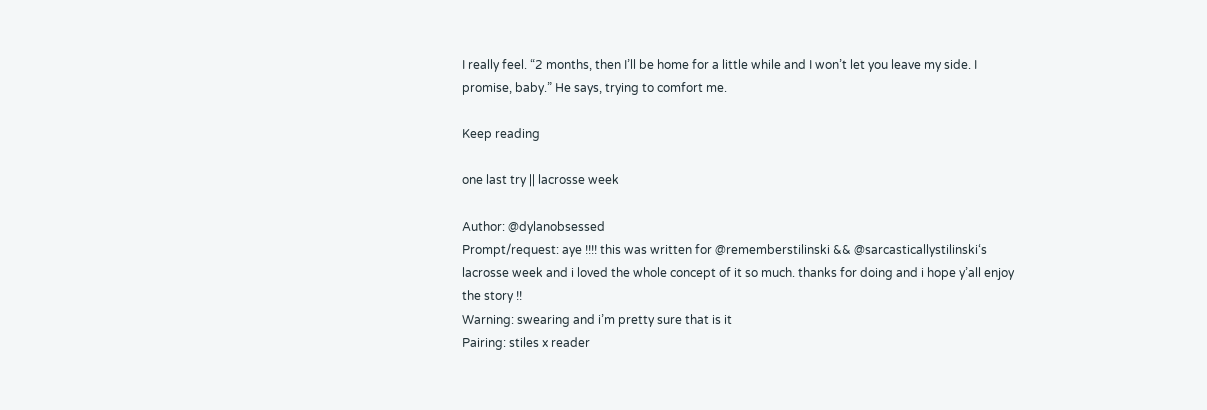I really feel. “2 months, then I’ll be home for a little while and I won’t let you leave my side. I promise, baby.” He says, trying to comfort me.

Keep reading

one last try || lacrosse week

Author: @dylanobsessed
Prompt/request: aye !!!! this was written for @rememberstilinski && @sarcasticallystilinski‘s lacrosse week and i loved the whole concept of it so much. thanks for doing and i hope y’all enjoy the story !!
Warning: swearing and i’m pretty sure that is it
Pairing: stiles x reader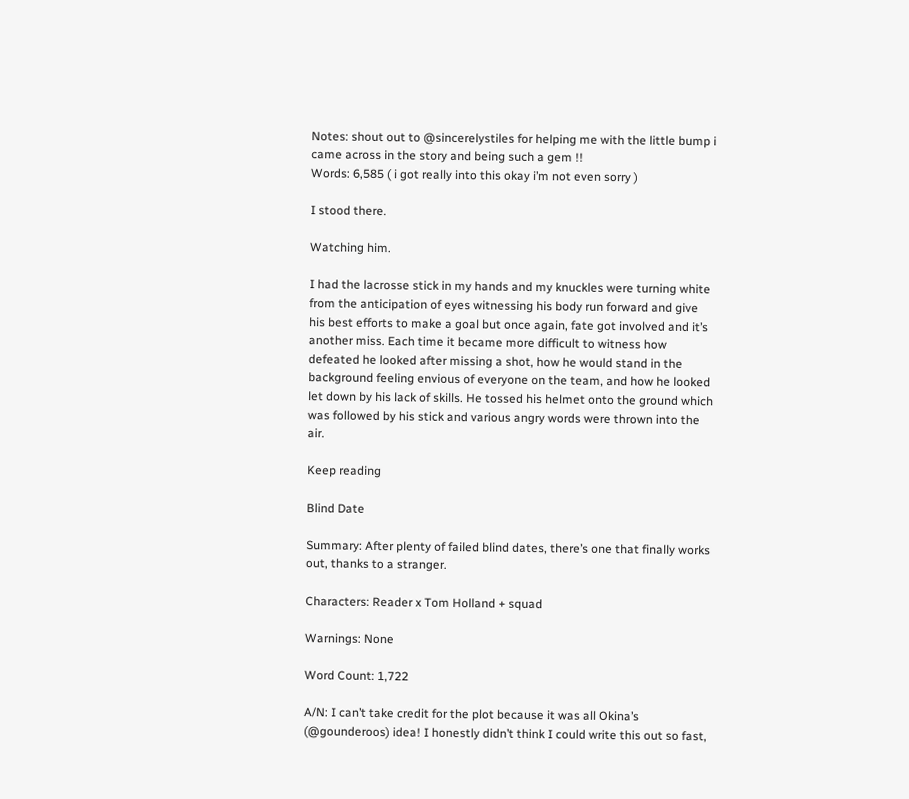Notes: shout out to @sincerelystiles for helping me with the little bump i came across in the story and being such a gem !!
Words: 6,585 ( i got really into this okay i’m not even sorry )

I stood there.

Watching him.

I had the lacrosse stick in my hands and my knuckles were turning white from the anticipation of eyes witnessing his body run forward and give his best efforts to make a goal but once again, fate got involved and it’s another miss. Each time it became more difficult to witness how defeated he looked after missing a shot, how he would stand in the background feeling envious of everyone on the team, and how he looked let down by his lack of skills. He tossed his helmet onto the ground which was followed by his stick and various angry words were thrown into the air.

Keep reading

Blind Date

Summary: After plenty of failed blind dates, there’s one that finally works out, thanks to a stranger.

Characters: Reader x Tom Holland + squad

Warnings: None

Word Count: 1,722

A/N: I can’t take credit for the plot because it was all Okina’s (@gounderoos) idea! I honestly didn’t think I could write this out so fast,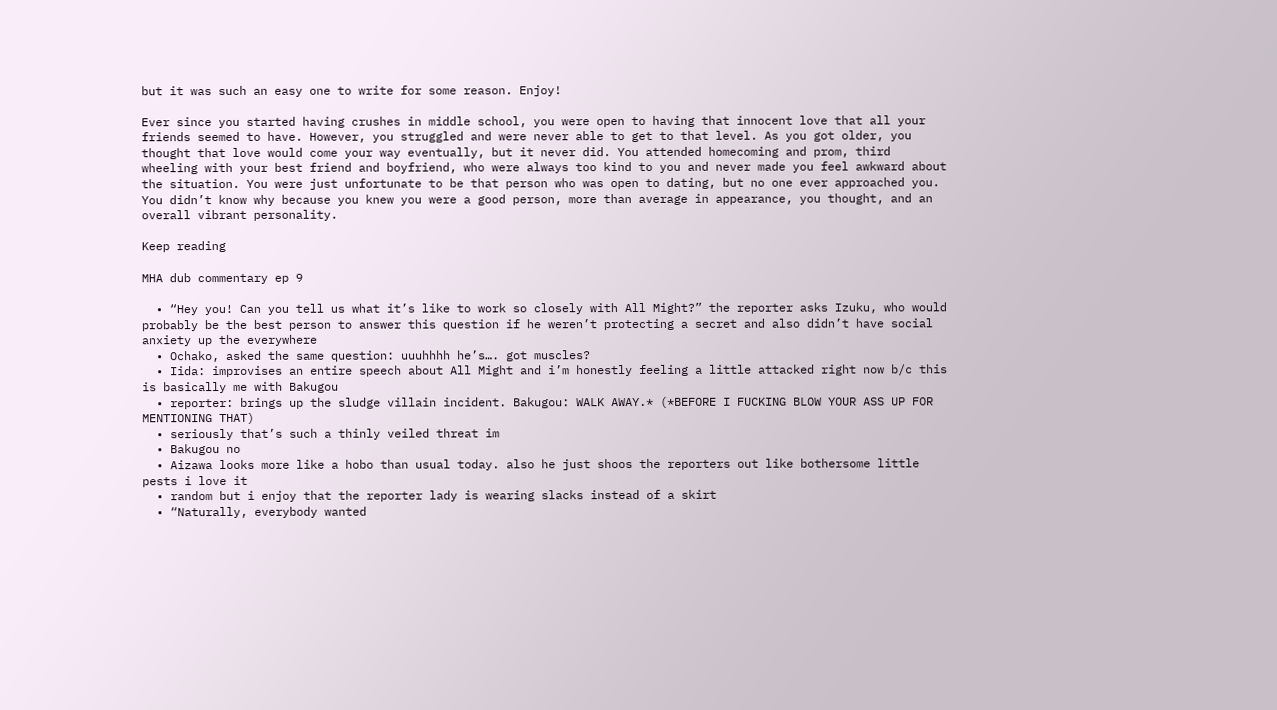but it was such an easy one to write for some reason. Enjoy!

Ever since you started having crushes in middle school, you were open to having that innocent love that all your friends seemed to have. However, you struggled and were never able to get to that level. As you got older, you thought that love would come your way eventually, but it never did. You attended homecoming and prom, third wheeling with your best friend and boyfriend, who were always too kind to you and never made you feel awkward about the situation. You were just unfortunate to be that person who was open to dating, but no one ever approached you. You didn’t know why because you knew you were a good person, more than average in appearance, you thought, and an overall vibrant personality.

Keep reading

MHA dub commentary ep 9

  • “Hey you! Can you tell us what it’s like to work so closely with All Might?” the reporter asks Izuku, who would probably be the best person to answer this question if he weren’t protecting a secret and also didn’t have social anxiety up the everywhere
  • Ochako, asked the same question: uuuhhhh he’s…. got muscles?
  • Iida: improvises an entire speech about All Might and i’m honestly feeling a little attacked right now b/c this is basically me with Bakugou
  • reporter: brings up the sludge villain incident. Bakugou: WALK AWAY.* (*BEFORE I FUCKING BLOW YOUR ASS UP FOR MENTIONING THAT)
  • seriously that’s such a thinly veiled threat im
  • Bakugou no
  • Aizawa looks more like a hobo than usual today. also he just shoos the reporters out like bothersome little pests i love it
  • random but i enjoy that the reporter lady is wearing slacks instead of a skirt
  • “Naturally, everybody wanted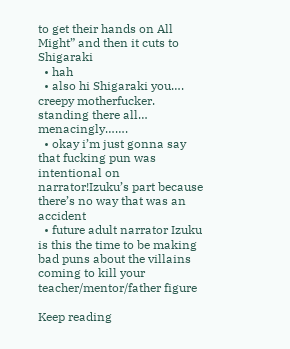to get their hands on All Might” and then it cuts to Shigaraki
  • hah
  • also hi Shigaraki you…. creepy motherfucker. standing there all… menacingly…….
  • okay i’m just gonna say that fucking pun was intentional on narrator!Izuku’s part because there’s no way that was an accident
  • future adult narrator Izuku is this the time to be making bad puns about the villains coming to kill your teacher/mentor/father figure

Keep reading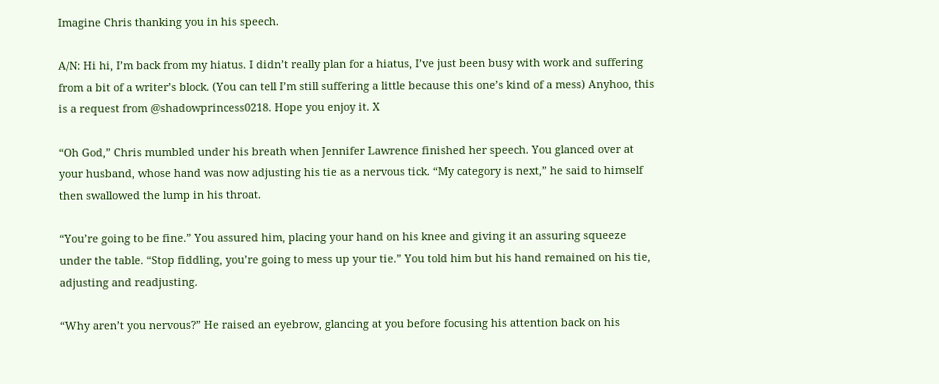Imagine Chris thanking you in his speech.

A/N: Hi hi, I’m back from my hiatus. I didn’t really plan for a hiatus, I’ve just been busy with work and suffering from a bit of a writer’s block. (You can tell I’m still suffering a little because this one’s kind of a mess) Anyhoo, this is a request from @shadowprincess0218. Hope you enjoy it. X

“Oh God,” Chris mumbled under his breath when Jennifer Lawrence finished her speech. You glanced over at your husband, whose hand was now adjusting his tie as a nervous tick. “My category is next,” he said to himself then swallowed the lump in his throat.

“You’re going to be fine.” You assured him, placing your hand on his knee and giving it an assuring squeeze under the table. “Stop fiddling, you’re going to mess up your tie.” You told him but his hand remained on his tie, adjusting and readjusting.

“Why aren’t you nervous?” He raised an eyebrow, glancing at you before focusing his attention back on his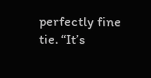perfectly fine tie. “It’s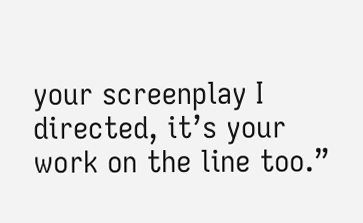your screenplay I directed, it’s your work on the line too.”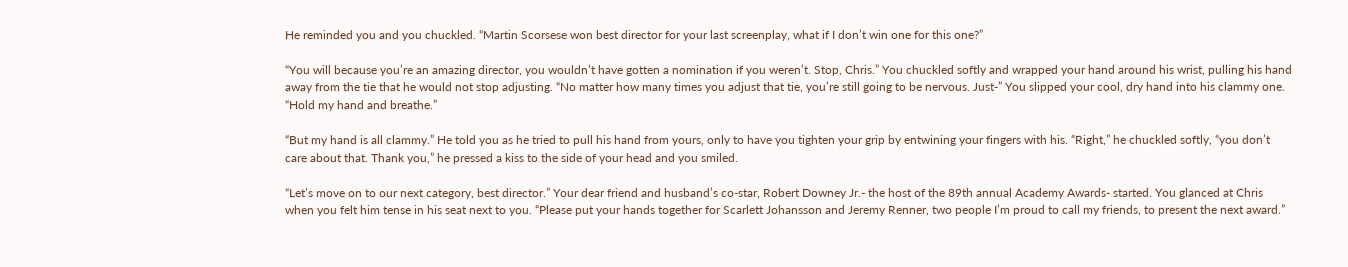He reminded you and you chuckled. “Martin Scorsese won best director for your last screenplay, what if I don’t win one for this one?”

“You will because you’re an amazing director, you wouldn’t have gotten a nomination if you weren’t. Stop, Chris.” You chuckled softly and wrapped your hand around his wrist, pulling his hand away from the tie that he would not stop adjusting. “No matter how many times you adjust that tie, you’re still going to be nervous. Just-” You slipped your cool, dry hand into his clammy one. “Hold my hand and breathe.”

“But my hand is all clammy.” He told you as he tried to pull his hand from yours, only to have you tighten your grip by entwining your fingers with his. “Right,” he chuckled softly, “you don’t care about that. Thank you,” he pressed a kiss to the side of your head and you smiled.

“Let’s move on to our next category, best director.” Your dear friend and husband’s co-star, Robert Downey Jr.- the host of the 89th annual Academy Awards- started. You glanced at Chris when you felt him tense in his seat next to you. “Please put your hands together for Scarlett Johansson and Jeremy Renner, two people I’m proud to call my friends, to present the next award.”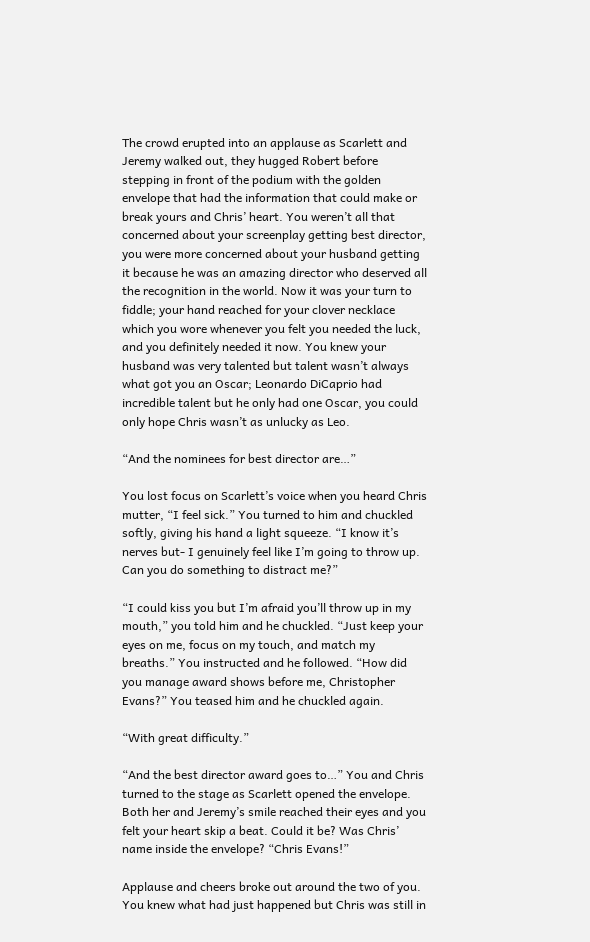The crowd erupted into an applause as Scarlett and Jeremy walked out, they hugged Robert before stepping in front of the podium with the golden envelope that had the information that could make or break yours and Chris’ heart. You weren’t all that concerned about your screenplay getting best director, you were more concerned about your husband getting it because he was an amazing director who deserved all the recognition in the world. Now it was your turn to fiddle; your hand reached for your clover necklace which you wore whenever you felt you needed the luck, and you definitely needed it now. You knew your husband was very talented but talent wasn’t always what got you an Oscar; Leonardo DiCaprio had incredible talent but he only had one Oscar, you could only hope Chris wasn’t as unlucky as Leo.

“And the nominees for best director are…”

You lost focus on Scarlett’s voice when you heard Chris mutter, “I feel sick.” You turned to him and chuckled softly, giving his hand a light squeeze. “I know it’s nerves but- I genuinely feel like I’m going to throw up. Can you do something to distract me?”

“I could kiss you but I’m afraid you’ll throw up in my mouth,” you told him and he chuckled. “Just keep your eyes on me, focus on my touch, and match my breaths.” You instructed and he followed. “How did you manage award shows before me, Christopher Evans?” You teased him and he chuckled again.

“With great difficulty.”

“And the best director award goes to…” You and Chris turned to the stage as Scarlett opened the envelope. Both her and Jeremy’s smile reached their eyes and you felt your heart skip a beat. Could it be? Was Chris’ name inside the envelope? “Chris Evans!”

Applause and cheers broke out around the two of you. You knew what had just happened but Chris was still in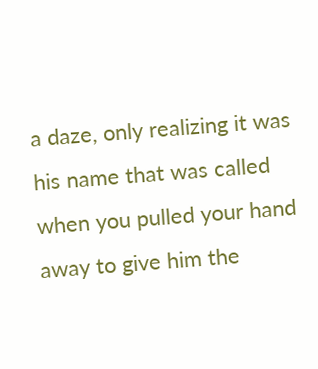a daze, only realizing it was his name that was called when you pulled your hand away to give him the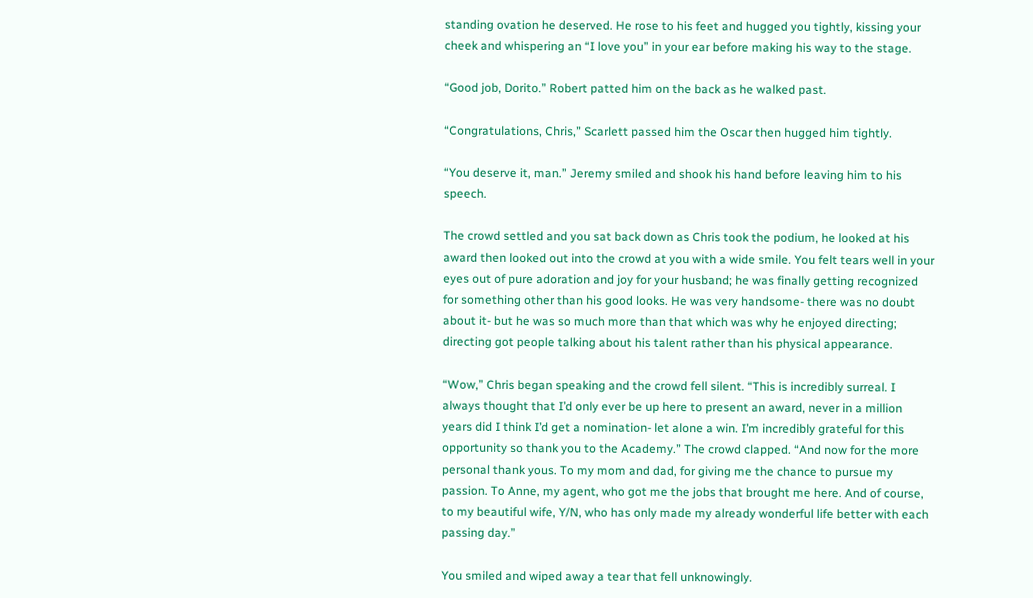standing ovation he deserved. He rose to his feet and hugged you tightly, kissing your cheek and whispering an “I love you” in your ear before making his way to the stage.

“Good job, Dorito.” Robert patted him on the back as he walked past.

“Congratulations, Chris,” Scarlett passed him the Oscar then hugged him tightly.

“You deserve it, man.” Jeremy smiled and shook his hand before leaving him to his speech.

The crowd settled and you sat back down as Chris took the podium, he looked at his award then looked out into the crowd at you with a wide smile. You felt tears well in your eyes out of pure adoration and joy for your husband; he was finally getting recognized for something other than his good looks. He was very handsome- there was no doubt about it- but he was so much more than that which was why he enjoyed directing; directing got people talking about his talent rather than his physical appearance.

“Wow,” Chris began speaking and the crowd fell silent. “This is incredibly surreal. I always thought that I’d only ever be up here to present an award, never in a million years did I think I’d get a nomination- let alone a win. I’m incredibly grateful for this opportunity so thank you to the Academy.” The crowd clapped. “And now for the more personal thank yous. To my mom and dad, for giving me the chance to pursue my passion. To Anne, my agent, who got me the jobs that brought me here. And of course, to my beautiful wife, Y/N, who has only made my already wonderful life better with each passing day.”

You smiled and wiped away a tear that fell unknowingly.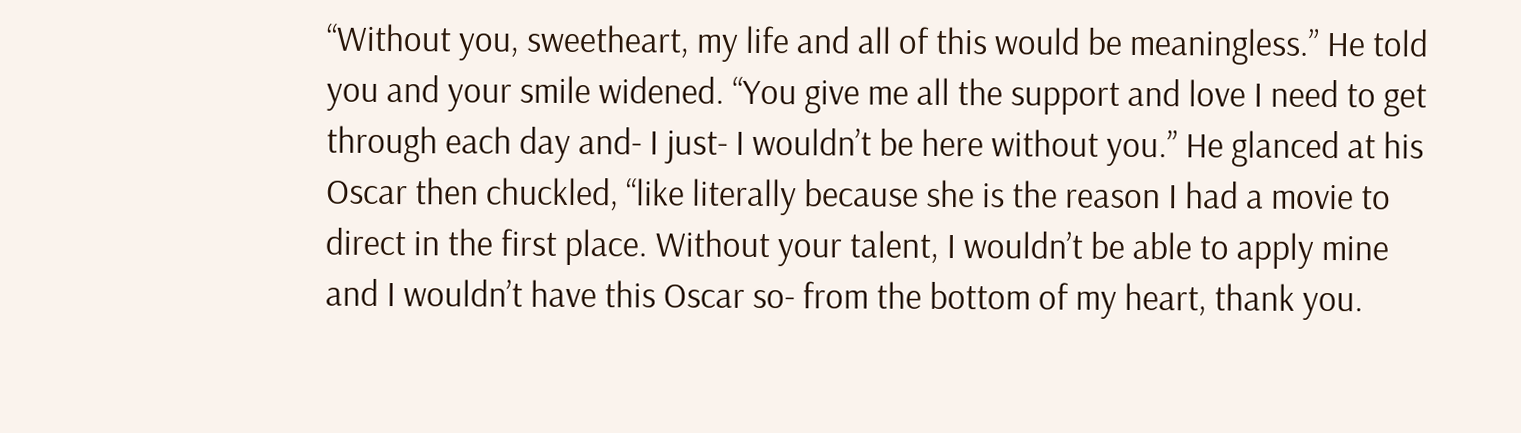“Without you, sweetheart, my life and all of this would be meaningless.” He told you and your smile widened. “You give me all the support and love I need to get through each day and- I just- I wouldn’t be here without you.” He glanced at his Oscar then chuckled, “like literally because she is the reason I had a movie to direct in the first place. Without your talent, I wouldn’t be able to apply mine and I wouldn’t have this Oscar so- from the bottom of my heart, thank you.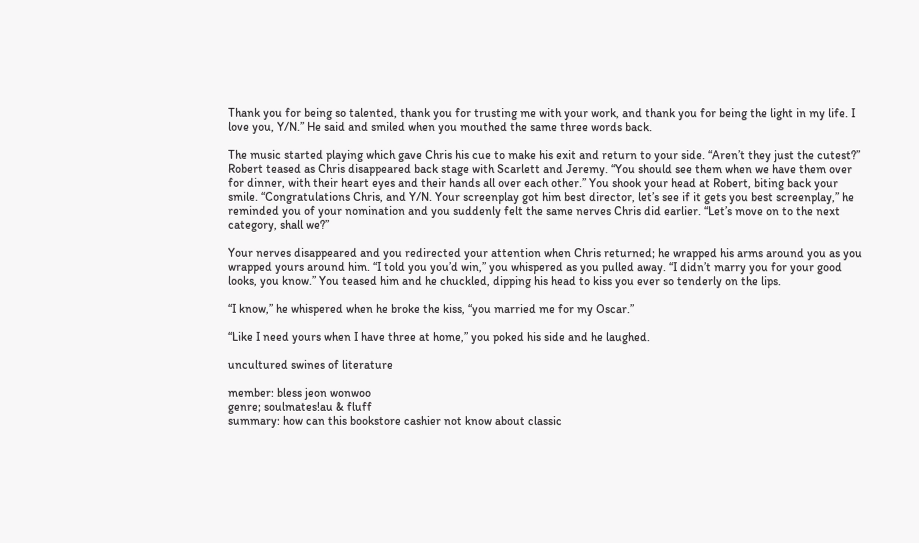Thank you for being so talented, thank you for trusting me with your work, and thank you for being the light in my life. I love you, Y/N.” He said and smiled when you mouthed the same three words back.

The music started playing which gave Chris his cue to make his exit and return to your side. “Aren’t they just the cutest?” Robert teased as Chris disappeared back stage with Scarlett and Jeremy. “You should see them when we have them over for dinner, with their heart eyes and their hands all over each other.” You shook your head at Robert, biting back your smile. “Congratulations Chris, and Y/N. Your screenplay got him best director, let’s see if it gets you best screenplay,” he reminded you of your nomination and you suddenly felt the same nerves Chris did earlier. “Let’s move on to the next category, shall we?”

Your nerves disappeared and you redirected your attention when Chris returned; he wrapped his arms around you as you wrapped yours around him. “I told you you’d win,” you whispered as you pulled away. “I didn’t marry you for your good looks, you know.” You teased him and he chuckled, dipping his head to kiss you ever so tenderly on the lips.

“I know,” he whispered when he broke the kiss, “you married me for my Oscar.”

“Like I need yours when I have three at home,” you poked his side and he laughed.

uncultured swines of literature

member: bless jeon wonwoo
genre; soulmates!au & fluff
summary: how can this bookstore cashier not know about classic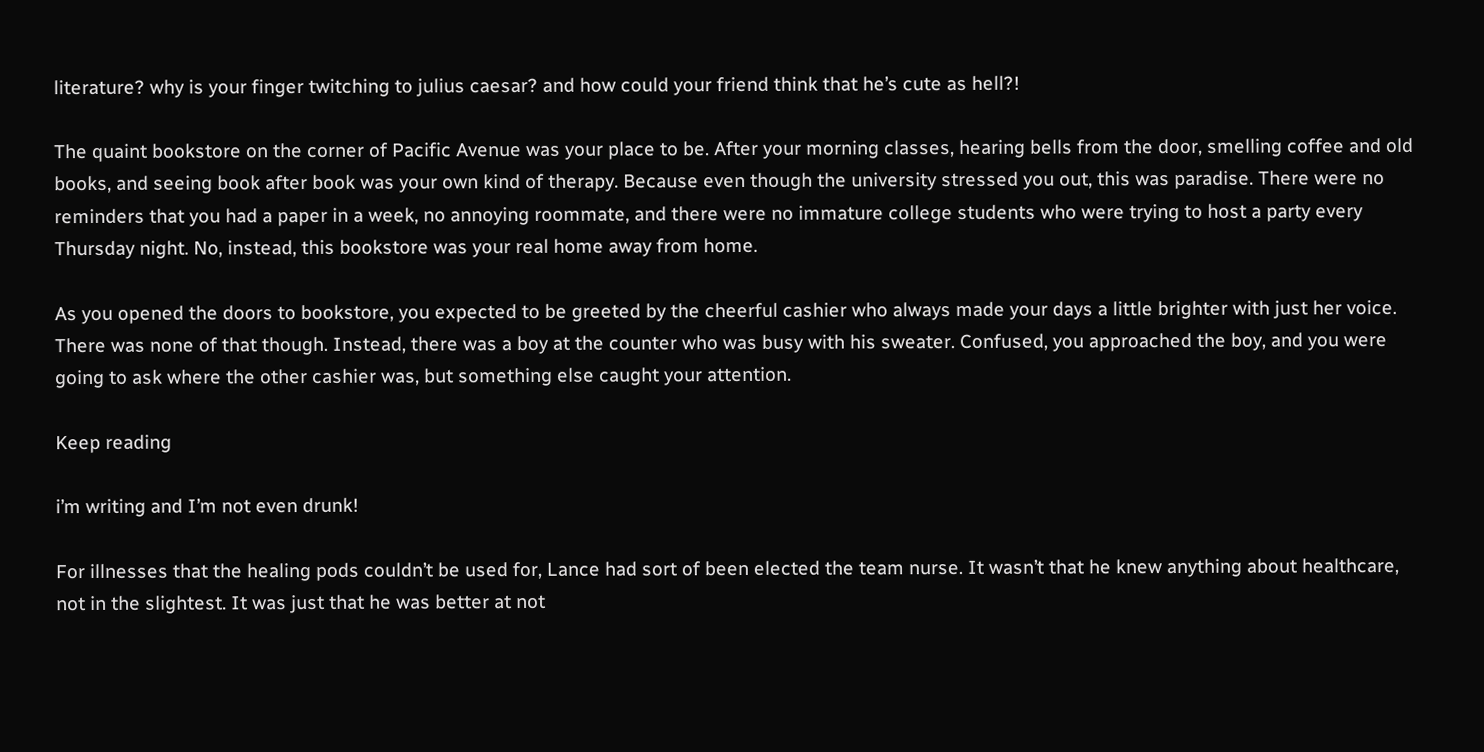literature? why is your finger twitching to julius caesar? and how could your friend think that he’s cute as hell?!

The quaint bookstore on the corner of Pacific Avenue was your place to be. After your morning classes, hearing bells from the door, smelling coffee and old books, and seeing book after book was your own kind of therapy. Because even though the university stressed you out, this was paradise. There were no reminders that you had a paper in a week, no annoying roommate, and there were no immature college students who were trying to host a party every Thursday night. No, instead, this bookstore was your real home away from home.

As you opened the doors to bookstore, you expected to be greeted by the cheerful cashier who always made your days a little brighter with just her voice. There was none of that though. Instead, there was a boy at the counter who was busy with his sweater. Confused, you approached the boy, and you were going to ask where the other cashier was, but something else caught your attention.

Keep reading

i’m writing and I’m not even drunk!

For illnesses that the healing pods couldn’t be used for, Lance had sort of been elected the team nurse. It wasn’t that he knew anything about healthcare, not in the slightest. It was just that he was better at not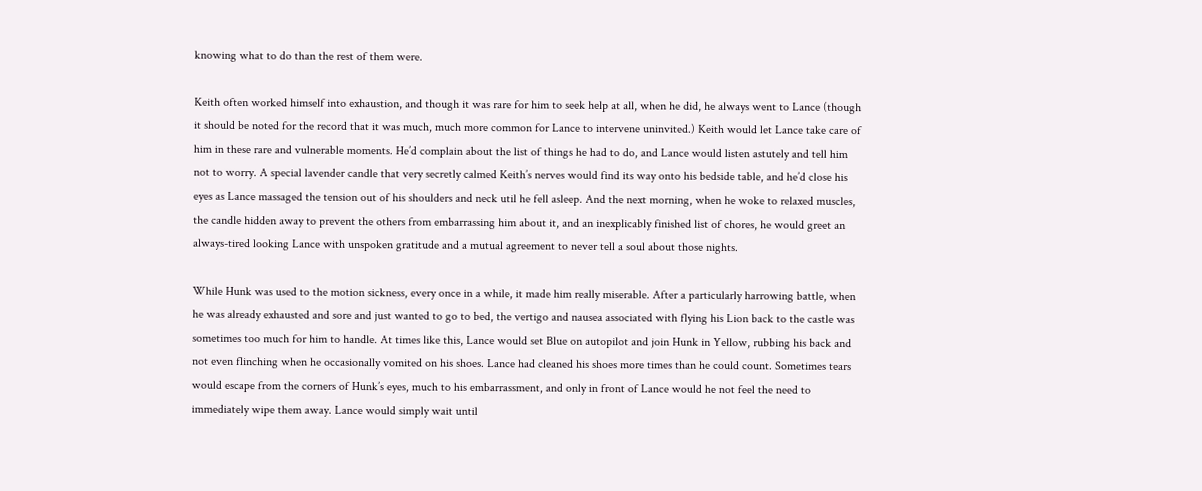knowing what to do than the rest of them were.

Keith often worked himself into exhaustion, and though it was rare for him to seek help at all, when he did, he always went to Lance (though it should be noted for the record that it was much, much more common for Lance to intervene uninvited.) Keith would let Lance take care of him in these rare and vulnerable moments. He’d complain about the list of things he had to do, and Lance would listen astutely and tell him not to worry. A special lavender candle that very secretly calmed Keith’s nerves would find its way onto his bedside table, and he’d close his eyes as Lance massaged the tension out of his shoulders and neck util he fell asleep. And the next morning, when he woke to relaxed muscles, the candle hidden away to prevent the others from embarrassing him about it, and an inexplicably finished list of chores, he would greet an always-tired looking Lance with unspoken gratitude and a mutual agreement to never tell a soul about those nights.

While Hunk was used to the motion sickness, every once in a while, it made him really miserable. After a particularly harrowing battle, when he was already exhausted and sore and just wanted to go to bed, the vertigo and nausea associated with flying his Lion back to the castle was sometimes too much for him to handle. At times like this, Lance would set Blue on autopilot and join Hunk in Yellow, rubbing his back and not even flinching when he occasionally vomited on his shoes. Lance had cleaned his shoes more times than he could count. Sometimes tears would escape from the corners of Hunk’s eyes, much to his embarrassment, and only in front of Lance would he not feel the need to immediately wipe them away. Lance would simply wait until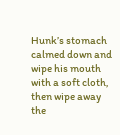Hunk’s stomach calmed down and wipe his mouth with a soft cloth, then wipe away the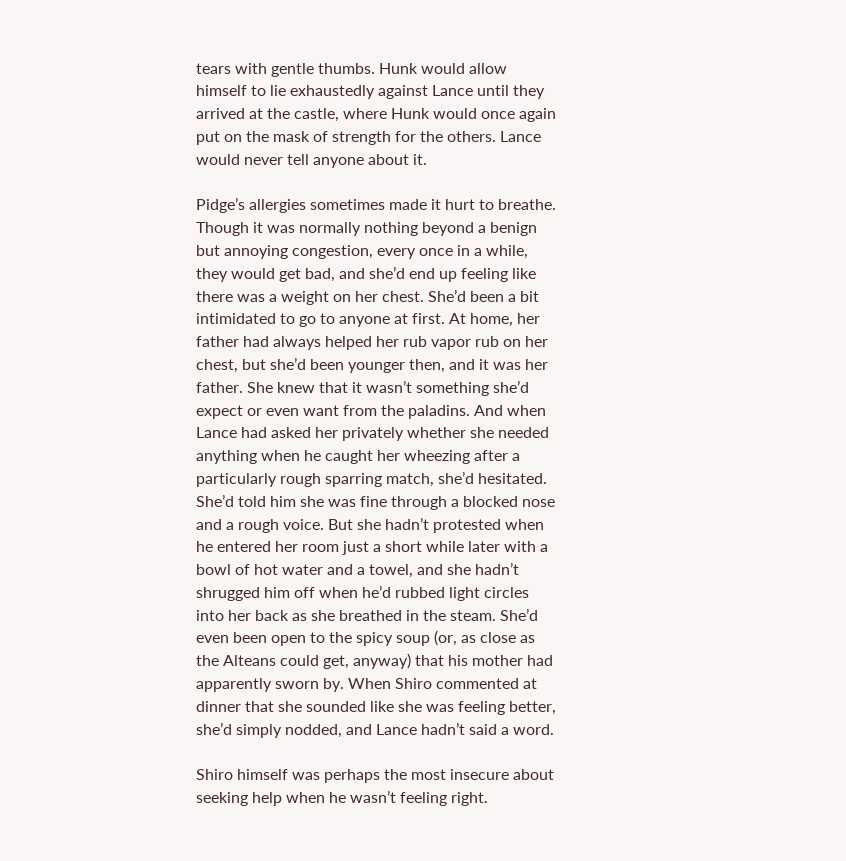tears with gentle thumbs. Hunk would allow himself to lie exhaustedly against Lance until they arrived at the castle, where Hunk would once again put on the mask of strength for the others. Lance would never tell anyone about it.

Pidge’s allergies sometimes made it hurt to breathe. Though it was normally nothing beyond a benign but annoying congestion, every once in a while, they would get bad, and she’d end up feeling like there was a weight on her chest. She’d been a bit intimidated to go to anyone at first. At home, her father had always helped her rub vapor rub on her chest, but she’d been younger then, and it was her father. She knew that it wasn’t something she’d expect or even want from the paladins. And when Lance had asked her privately whether she needed anything when he caught her wheezing after a particularly rough sparring match, she’d hesitated. She’d told him she was fine through a blocked nose and a rough voice. But she hadn’t protested when he entered her room just a short while later with a bowl of hot water and a towel, and she hadn’t shrugged him off when he’d rubbed light circles into her back as she breathed in the steam. She’d even been open to the spicy soup (or, as close as the Alteans could get, anyway) that his mother had apparently sworn by. When Shiro commented at dinner that she sounded like she was feeling better, she’d simply nodded, and Lance hadn’t said a word.

Shiro himself was perhaps the most insecure about seeking help when he wasn’t feeling right.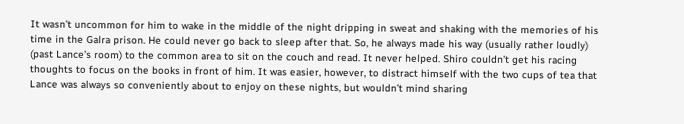It wasn’t uncommon for him to wake in the middle of the night dripping in sweat and shaking with the memories of his time in the Galra prison. He could never go back to sleep after that. So, he always made his way (usually rather loudly) (past Lance’s room) to the common area to sit on the couch and read. It never helped. Shiro couldn’t get his racing thoughts to focus on the books in front of him. It was easier, however, to distract himself with the two cups of tea that Lance was always so conveniently about to enjoy on these nights, but wouldn’t mind sharing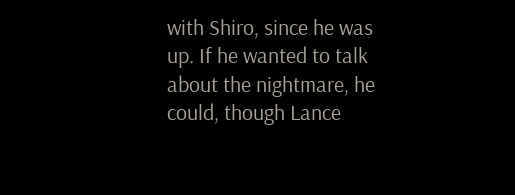with Shiro, since he was up. If he wanted to talk about the nightmare, he could, though Lance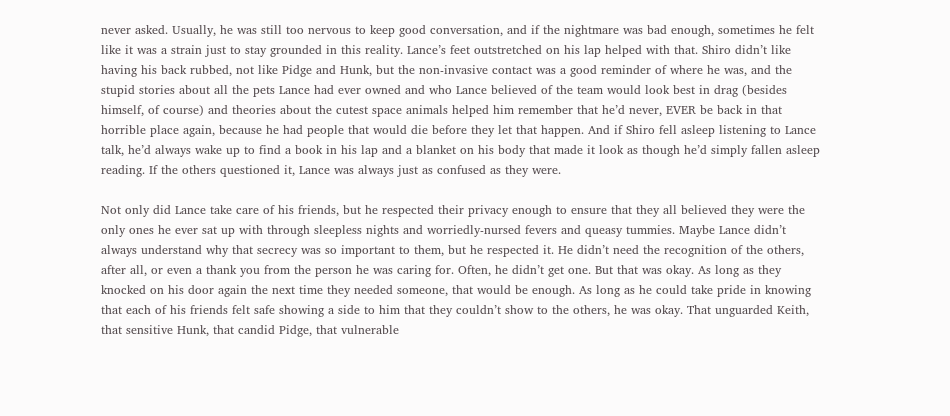never asked. Usually, he was still too nervous to keep good conversation, and if the nightmare was bad enough, sometimes he felt like it was a strain just to stay grounded in this reality. Lance’s feet outstretched on his lap helped with that. Shiro didn’t like having his back rubbed, not like Pidge and Hunk, but the non-invasive contact was a good reminder of where he was, and the stupid stories about all the pets Lance had ever owned and who Lance believed of the team would look best in drag (besides himself, of course) and theories about the cutest space animals helped him remember that he’d never, EVER be back in that horrible place again, because he had people that would die before they let that happen. And if Shiro fell asleep listening to Lance talk, he’d always wake up to find a book in his lap and a blanket on his body that made it look as though he’d simply fallen asleep reading. If the others questioned it, Lance was always just as confused as they were.

Not only did Lance take care of his friends, but he respected their privacy enough to ensure that they all believed they were the only ones he ever sat up with through sleepless nights and worriedly-nursed fevers and queasy tummies. Maybe Lance didn’t always understand why that secrecy was so important to them, but he respected it. He didn’t need the recognition of the others, after all, or even a thank you from the person he was caring for. Often, he didn’t get one. But that was okay. As long as they knocked on his door again the next time they needed someone, that would be enough. As long as he could take pride in knowing that each of his friends felt safe showing a side to him that they couldn’t show to the others, he was okay. That unguarded Keith, that sensitive Hunk, that candid Pidge, that vulnerable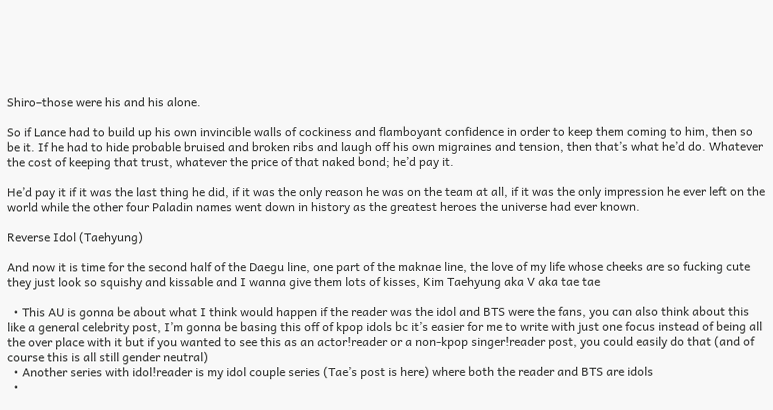Shiro–those were his and his alone.

So if Lance had to build up his own invincible walls of cockiness and flamboyant confidence in order to keep them coming to him, then so be it. If he had to hide probable bruised and broken ribs and laugh off his own migraines and tension, then that’s what he’d do. Whatever the cost of keeping that trust, whatever the price of that naked bond; he’d pay it.

He’d pay it if it was the last thing he did, if it was the only reason he was on the team at all, if it was the only impression he ever left on the world while the other four Paladin names went down in history as the greatest heroes the universe had ever known.

Reverse Idol (Taehyung)

And now it is time for the second half of the Daegu line, one part of the maknae line, the love of my life whose cheeks are so fucking cute they just look so squishy and kissable and I wanna give them lots of kisses, Kim Taehyung aka V aka tae tae

  • This AU is gonna be about what I think would happen if the reader was the idol and BTS were the fans, you can also think about this like a general celebrity post, I’m gonna be basing this off of kpop idols bc it’s easier for me to write with just one focus instead of being all the over place with it but if you wanted to see this as an actor!reader or a non-kpop singer!reader post, you could easily do that (and of course this is all still gender neutral)
  • Another series with idol!reader is my idol couple series (Tae’s post is here) where both the reader and BTS are idols
  •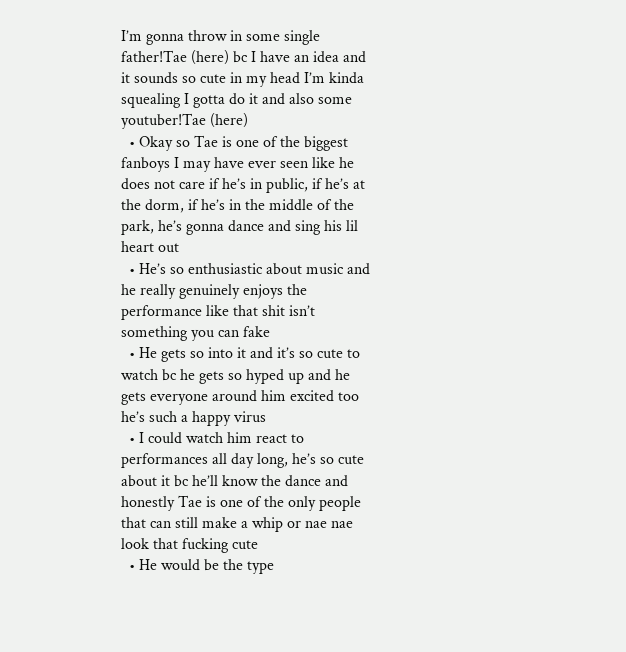I’m gonna throw in some single father!Tae (here) bc I have an idea and it sounds so cute in my head I’m kinda squealing I gotta do it and also some youtuber!Tae (here)
  • Okay so Tae is one of the biggest fanboys I may have ever seen like he does not care if he’s in public, if he’s at the dorm, if he’s in the middle of the park, he’s gonna dance and sing his lil heart out
  • He’s so enthusiastic about music and he really genuinely enjoys the performance like that shit isn’t something you can fake
  • He gets so into it and it’s so cute to watch bc he gets so hyped up and he gets everyone around him excited too he’s such a happy virus
  • I could watch him react to performances all day long, he’s so cute about it bc he’ll know the dance and honestly Tae is one of the only people that can still make a whip or nae nae look that fucking cute
  • He would be the type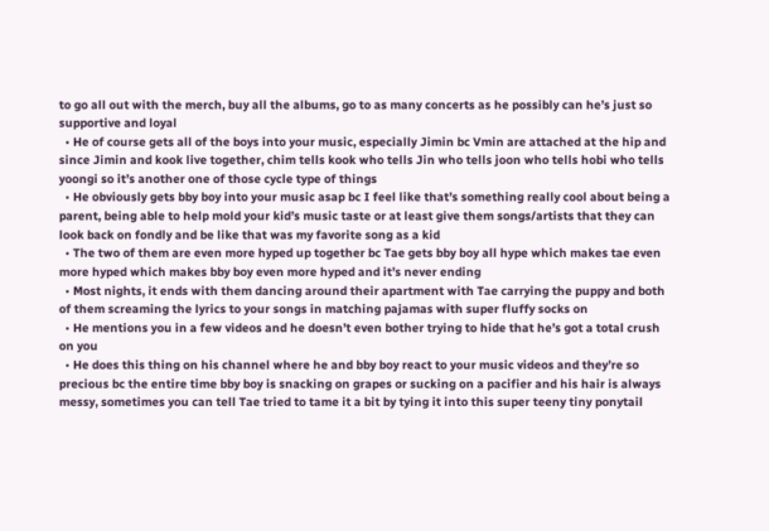to go all out with the merch, buy all the albums, go to as many concerts as he possibly can he’s just so supportive and loyal
  • He of course gets all of the boys into your music, especially Jimin bc Vmin are attached at the hip and since Jimin and kook live together, chim tells kook who tells Jin who tells joon who tells hobi who tells yoongi so it’s another one of those cycle type of things
  • He obviously gets bby boy into your music asap bc I feel like that’s something really cool about being a parent, being able to help mold your kid’s music taste or at least give them songs/artists that they can look back on fondly and be like that was my favorite song as a kid
  • The two of them are even more hyped up together bc Tae gets bby boy all hype which makes tae even more hyped which makes bby boy even more hyped and it’s never ending
  • Most nights, it ends with them dancing around their apartment with Tae carrying the puppy and both of them screaming the lyrics to your songs in matching pajamas with super fluffy socks on
  • He mentions you in a few videos and he doesn’t even bother trying to hide that he’s got a total crush on you
  • He does this thing on his channel where he and bby boy react to your music videos and they’re so precious bc the entire time bby boy is snacking on grapes or sucking on a pacifier and his hair is always messy, sometimes you can tell Tae tried to tame it a bit by tying it into this super teeny tiny ponytail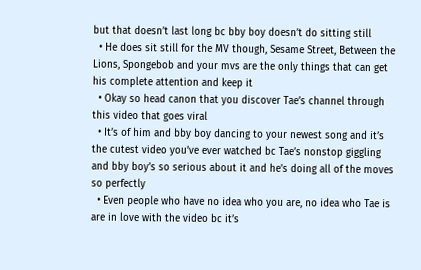but that doesn’t last long bc bby boy doesn’t do sitting still
  • He does sit still for the MV though, Sesame Street, Between the Lions, Spongebob and your mvs are the only things that can get his complete attention and keep it
  • Okay so head canon that you discover Tae’s channel through this video that goes viral
  • It’s of him and bby boy dancing to your newest song and it’s the cutest video you’ve ever watched bc Tae’s nonstop giggling and bby boy’s so serious about it and he’s doing all of the moves so perfectly
  • Even people who have no idea who you are, no idea who Tae is are in love with the video bc it’s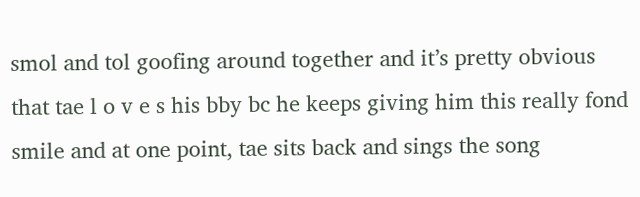smol and tol goofing around together and it’s pretty obvious that tae l o v e s his bby bc he keeps giving him this really fond smile and at one point, tae sits back and sings the song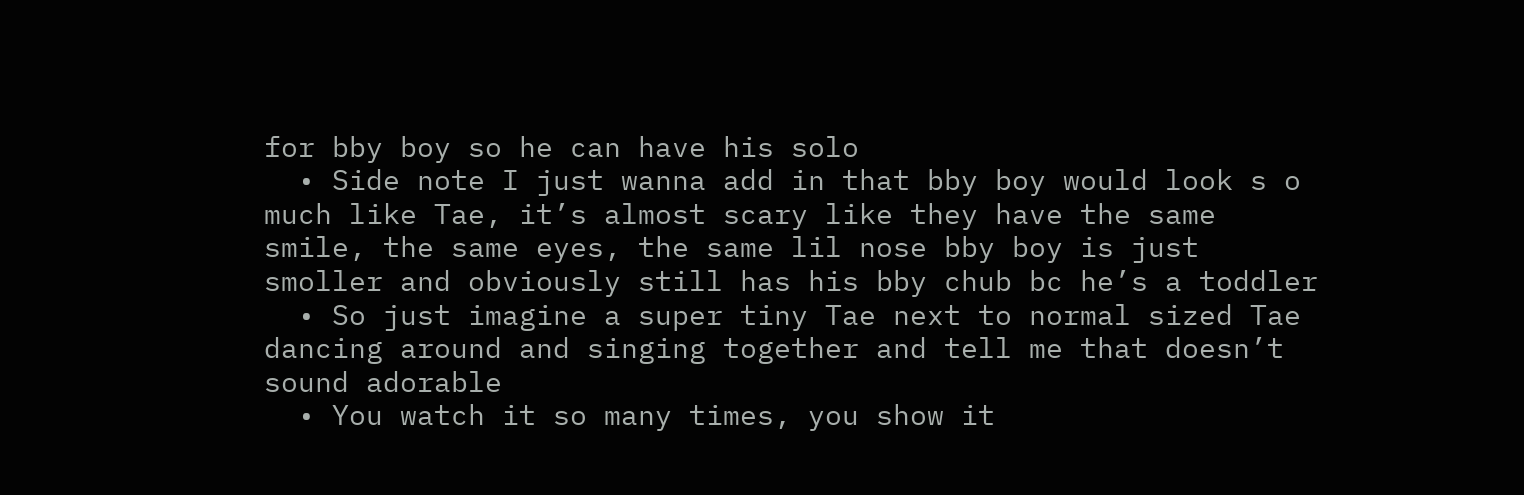for bby boy so he can have his solo
  • Side note I just wanna add in that bby boy would look s o much like Tae, it’s almost scary like they have the same smile, the same eyes, the same lil nose bby boy is just smoller and obviously still has his bby chub bc he’s a toddler
  • So just imagine a super tiny Tae next to normal sized Tae dancing around and singing together and tell me that doesn’t sound adorable
  • You watch it so many times, you show it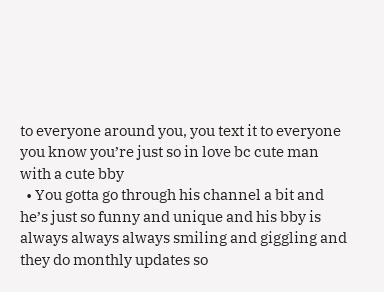to everyone around you, you text it to everyone you know you’re just so in love bc cute man with a cute bby
  • You gotta go through his channel a bit and he’s just so funny and unique and his bby is always always always smiling and giggling and they do monthly updates so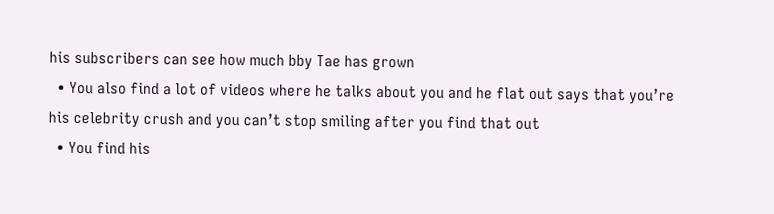his subscribers can see how much bby Tae has grown
  • You also find a lot of videos where he talks about you and he flat out says that you’re his celebrity crush and you can’t stop smiling after you find that out
  • You find his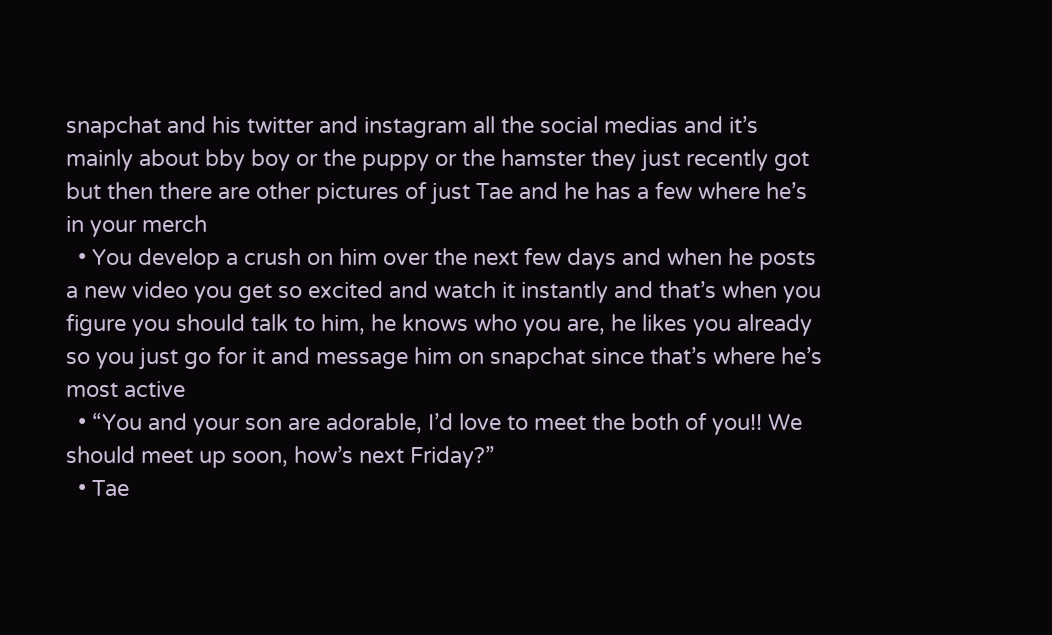snapchat and his twitter and instagram all the social medias and it’s mainly about bby boy or the puppy or the hamster they just recently got but then there are other pictures of just Tae and he has a few where he’s in your merch
  • You develop a crush on him over the next few days and when he posts a new video you get so excited and watch it instantly and that’s when you figure you should talk to him, he knows who you are, he likes you already so you just go for it and message him on snapchat since that’s where he’s most active
  • “You and your son are adorable, I’d love to meet the both of you!! We should meet up soon, how’s next Friday?”
  • Tae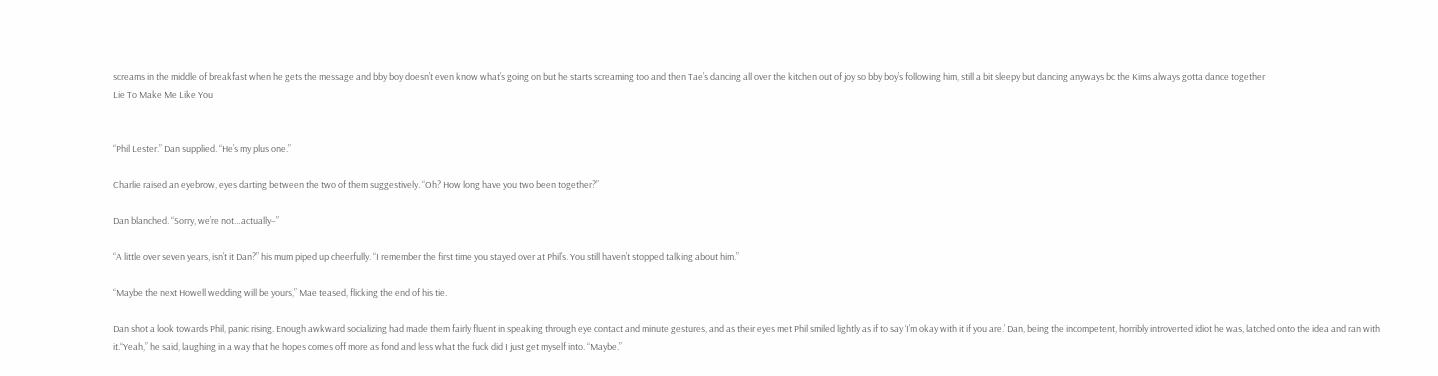screams in the middle of breakfast when he gets the message and bby boy doesn’t even know what’s going on but he starts screaming too and then Tae’s dancing all over the kitchen out of joy so bby boy’s following him, still a bit sleepy but dancing anyways bc the Kims always gotta dance together
Lie To Make Me Like You


“Phil Lester.” Dan supplied. “He’s my plus one.”

Charlie raised an eyebrow, eyes darting between the two of them suggestively. “Oh? How long have you two been together?”

Dan blanched. “Sorry, we’re not…actually–”

“A little over seven years, isn’t it Dan?” his mum piped up cheerfully. “I remember the first time you stayed over at Phil’s. You still haven’t stopped talking about him.”

“Maybe the next Howell wedding will be yours,” Mae teased, flicking the end of his tie.

Dan shot a look towards Phil, panic rising. Enough awkward socializing had made them fairly fluent in speaking through eye contact and minute gestures, and as their eyes met Phil smiled lightly as if to say ‘I’m okay with it if you are.’ Dan, being the incompetent, horribly introverted idiot he was, latched onto the idea and ran with it.“Yeah,” he said, laughing in a way that he hopes comes off more as fond and less what the fuck did I just get myself into. “Maybe.”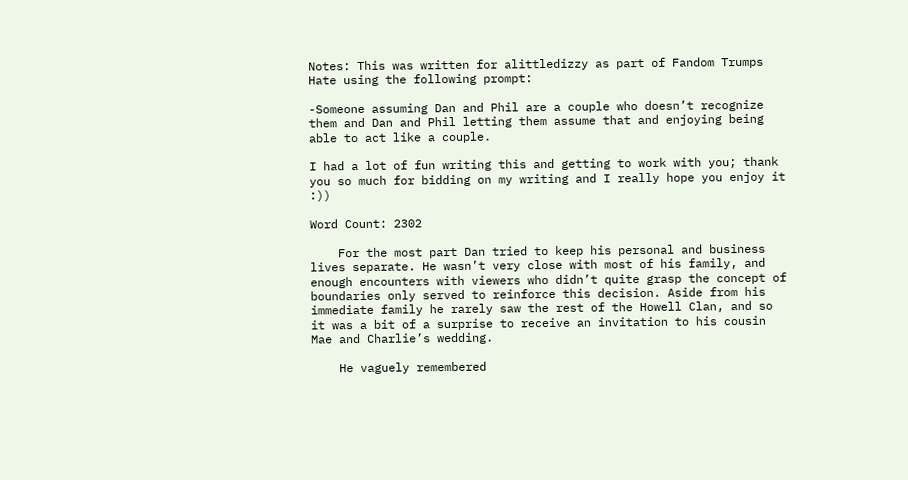Notes: This was written for alittledizzy as part of Fandom Trumps Hate using the following prompt:

-Someone assuming Dan and Phil are a couple who doesn’t recognize them and Dan and Phil letting them assume that and enjoying being able to act like a couple.

I had a lot of fun writing this and getting to work with you; thank you so much for bidding on my writing and I really hope you enjoy it :))

Word Count: 2302

    For the most part Dan tried to keep his personal and business lives separate. He wasn’t very close with most of his family, and enough encounters with viewers who didn’t quite grasp the concept of boundaries only served to reinforce this decision. Aside from his immediate family he rarely saw the rest of the Howell Clan, and so it was a bit of a surprise to receive an invitation to his cousin Mae and Charlie’s wedding.

    He vaguely remembered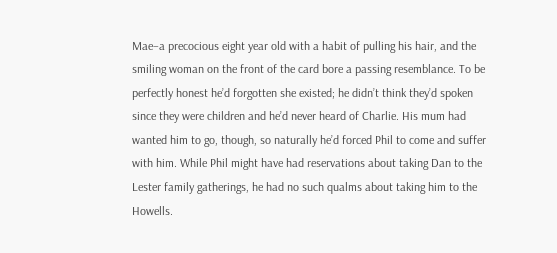Mae–a precocious eight year old with a habit of pulling his hair, and the smiling woman on the front of the card bore a passing resemblance. To be perfectly honest he’d forgotten she existed; he didn’t think they’d spoken since they were children and he’d never heard of Charlie. His mum had wanted him to go, though, so naturally he’d forced Phil to come and suffer with him. While Phil might have had reservations about taking Dan to the Lester family gatherings, he had no such qualms about taking him to the Howells.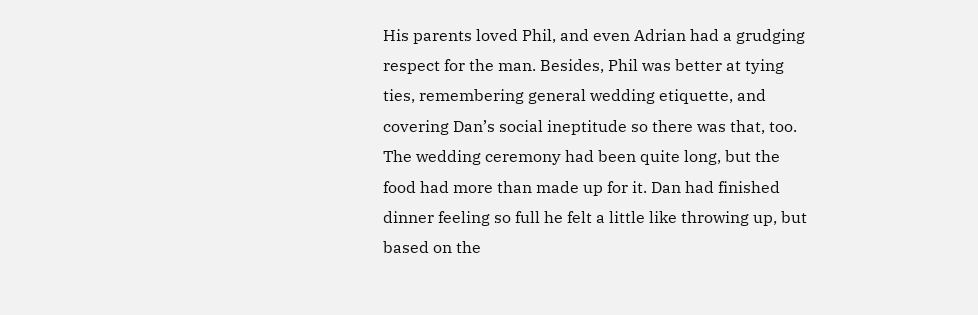His parents loved Phil, and even Adrian had a grudging respect for the man. Besides, Phil was better at tying ties, remembering general wedding etiquette, and covering Dan’s social ineptitude so there was that, too. The wedding ceremony had been quite long, but the food had more than made up for it. Dan had finished dinner feeling so full he felt a little like throwing up, but based on the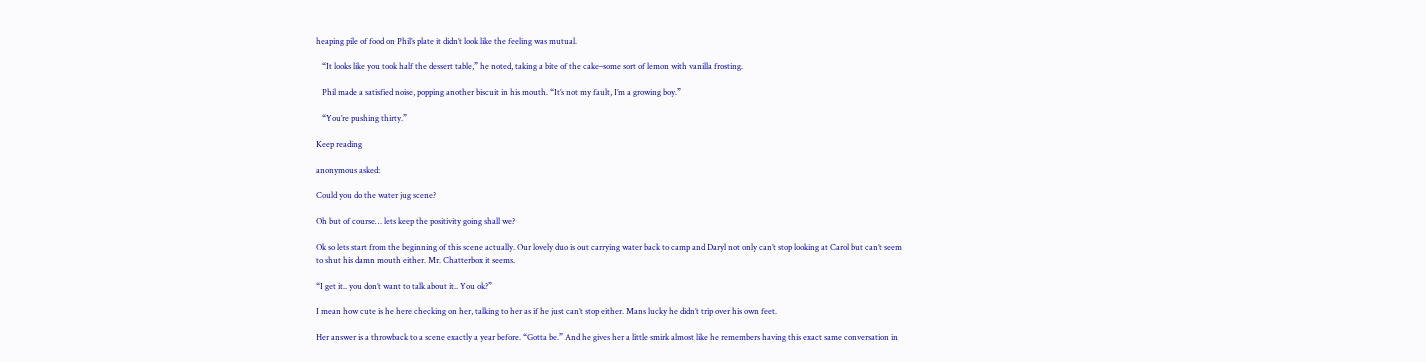heaping pile of food on Phil’s plate it didn’t look like the feeling was mutual.

   “It looks like you took half the dessert table,” he noted, taking a bite of the cake–some sort of lemon with vanilla frosting.

   Phil made a satisfied noise, popping another biscuit in his mouth. “It’s not my fault, I’m a growing boy.”

   “You’re pushing thirty.”

Keep reading

anonymous asked:

Could you do the water jug scene?

Oh but of course… lets keep the positivity going shall we?

Ok so lets start from the beginning of this scene actually. Our lovely duo is out carrying water back to camp and Daryl not only can’t stop looking at Carol but can’t seem to shut his damn mouth either. Mr. Chatterbox it seems.

“I get it.. you don’t want to talk about it.. You ok?”

I mean how cute is he here checking on her, talking to her as if he just can’t stop either. Mans lucky he didn’t trip over his own feet.

Her answer is a throwback to a scene exactly a year before. “Gotta be.” And he gives her a little smirk almost like he remembers having this exact same conversation in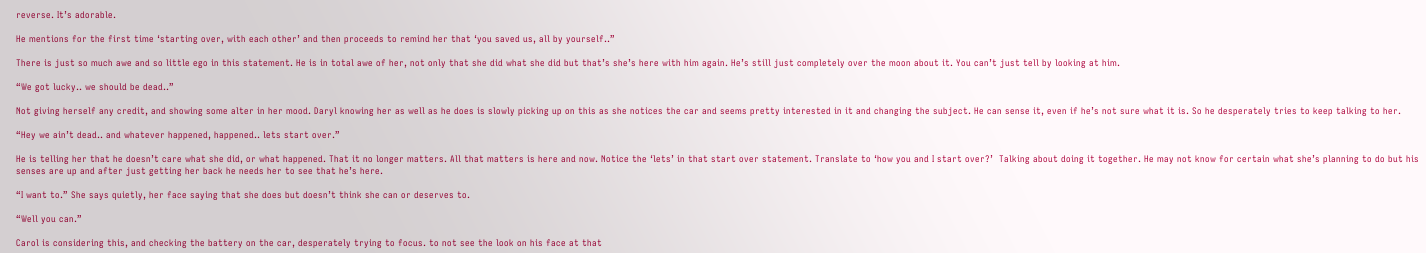reverse. It’s adorable.

He mentions for the first time ‘starting over, with each other’ and then proceeds to remind her that ‘you saved us, all by yourself..”

There is just so much awe and so little ego in this statement. He is in total awe of her, not only that she did what she did but that’s she’s here with him again. He’s still just completely over the moon about it. You can’t just tell by looking at him.

“We got lucky.. we should be dead..”

Not giving herself any credit, and showing some alter in her mood. Daryl knowing her as well as he does is slowly picking up on this as she notices the car and seems pretty interested in it and changing the subject. He can sense it, even if he’s not sure what it is. So he desperately tries to keep talking to her.

“Hey we ain’t dead.. and whatever happened, happened.. lets start over.”

He is telling her that he doesn’t care what she did, or what happened. That it no longer matters. All that matters is here and now. Notice the ‘lets’ in that start over statement. Translate to ‘how you and I start over?’  Talking about doing it together. He may not know for certain what she’s planning to do but his senses are up and after just getting her back he needs her to see that he’s here.

“I want to.” She says quietly, her face saying that she does but doesn’t think she can or deserves to.

“Well you can.”

Carol is considering this, and checking the battery on the car, desperately trying to focus. to not see the look on his face at that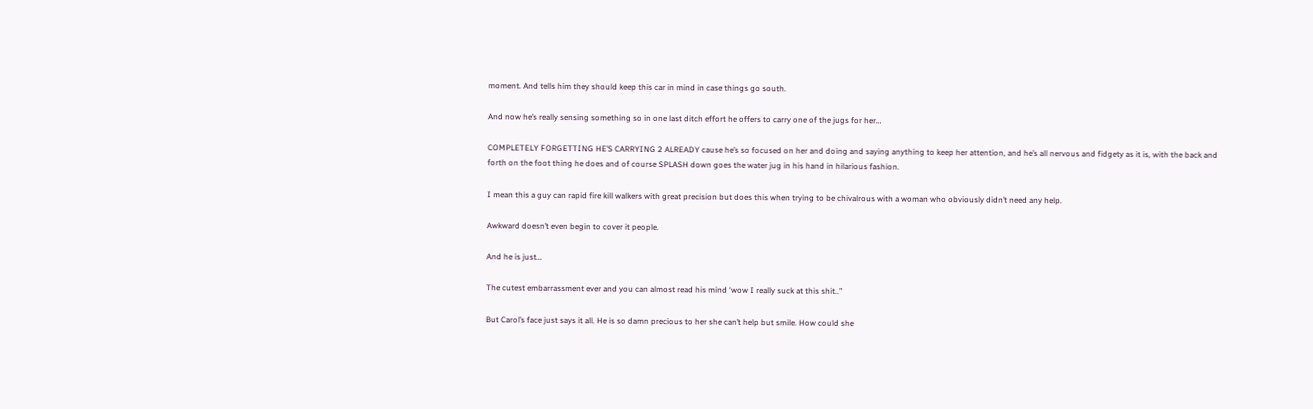moment. And tells him they should keep this car in mind in case things go south.

And now he’s really sensing something so in one last ditch effort he offers to carry one of the jugs for her…

COMPLETELY FORGETTING HE’S CARRYING 2 ALREADY cause he’s so focused on her and doing and saying anything to keep her attention, and he’s all nervous and fidgety as it is, with the back and forth on the foot thing he does and of course SPLASH down goes the water jug in his hand in hilarious fashion.

I mean this a guy can rapid fire kill walkers with great precision but does this when trying to be chivalrous with a woman who obviously didn’t need any help.

Awkward doesn’t even begin to cover it people.

And he is just…

The cutest embarrassment ever and you can almost read his mind ‘wow I really suck at this shit..”

But Carol’s face just says it all. He is so damn precious to her she can’t help but smile. How could she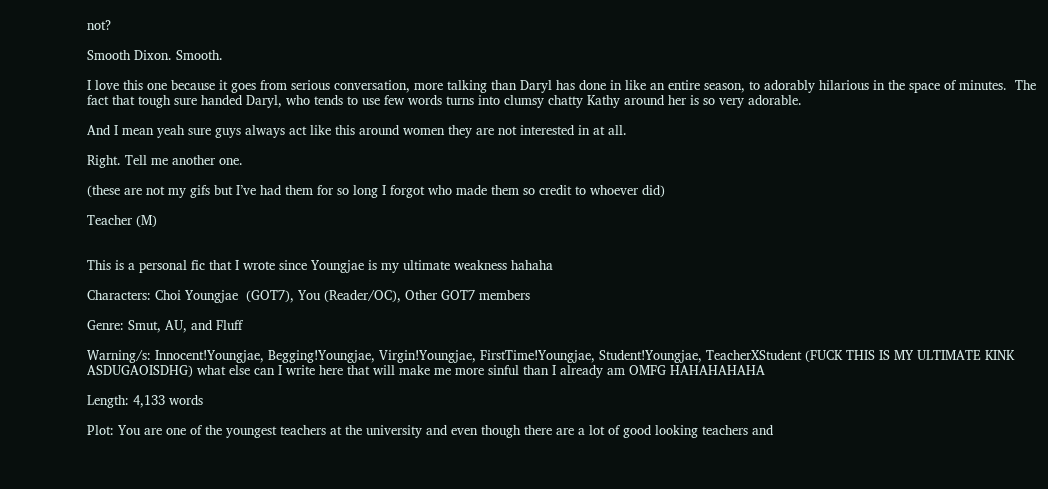not?

Smooth Dixon. Smooth.

I love this one because it goes from serious conversation, more talking than Daryl has done in like an entire season, to adorably hilarious in the space of minutes.  The fact that tough sure handed Daryl, who tends to use few words turns into clumsy chatty Kathy around her is so very adorable.

And I mean yeah sure guys always act like this around women they are not interested in at all.

Right. Tell me another one.

(these are not my gifs but I’ve had them for so long I forgot who made them so credit to whoever did)

Teacher (M)


This is a personal fic that I wrote since Youngjae is my ultimate weakness hahaha

Characters: Choi Youngjae  (GOT7), You (Reader/OC), Other GOT7 members

Genre: Smut, AU, and Fluff

Warning/s: Innocent!Youngjae, Begging!Youngjae, Virgin!Youngjae, FirstTime!Youngjae, Student!Youngjae, TeacherXStudent (FUCK THIS IS MY ULTIMATE KINK ASDUGAOISDHG) what else can I write here that will make me more sinful than I already am OMFG HAHAHAHAHA

Length: 4,133 words

Plot: You are one of the youngest teachers at the university and even though there are a lot of good looking teachers and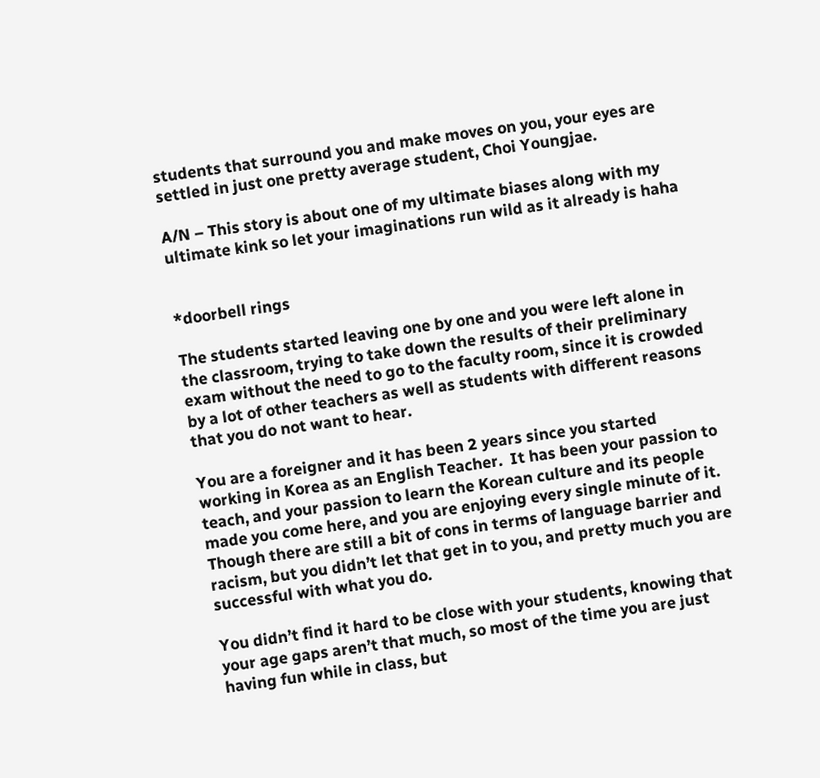students that surround you and make moves on you, your eyes are settled in just one pretty average student, Choi Youngjae.

A/N – This story is about one of my ultimate biases along with my ultimate kink so let your imaginations run wild as it already is haha


*doorbell rings

The students started leaving one by one and you were left alone in the classroom, trying to take down the results of their preliminary exam without the need to go to the faculty room, since it is crowded by a lot of other teachers as well as students with different reasons that you do not want to hear.

You are a foreigner and it has been 2 years since you started working in Korea as an English Teacher.  It has been your passion to teach, and your passion to learn the Korean culture and its people made you come here, and you are enjoying every single minute of it. Though there are still a bit of cons in terms of language barrier and racism, but you didn’t let that get in to you, and pretty much you are successful with what you do.

You didn’t find it hard to be close with your students, knowing that your age gaps aren’t that much, so most of the time you are just having fun while in class, but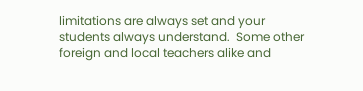limitations are always set and your students always understand.  Some other foreign and local teachers alike and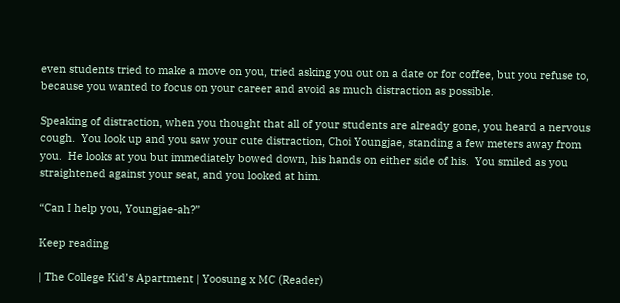even students tried to make a move on you, tried asking you out on a date or for coffee, but you refuse to, because you wanted to focus on your career and avoid as much distraction as possible.

Speaking of distraction, when you thought that all of your students are already gone, you heard a nervous cough.  You look up and you saw your cute distraction, Choi Youngjae, standing a few meters away from you.  He looks at you but immediately bowed down, his hands on either side of his.  You smiled as you straightened against your seat, and you looked at him.

“Can I help you, Youngjae-ah?”

Keep reading

| The College Kid’s Apartment | Yoosung x MC (Reader)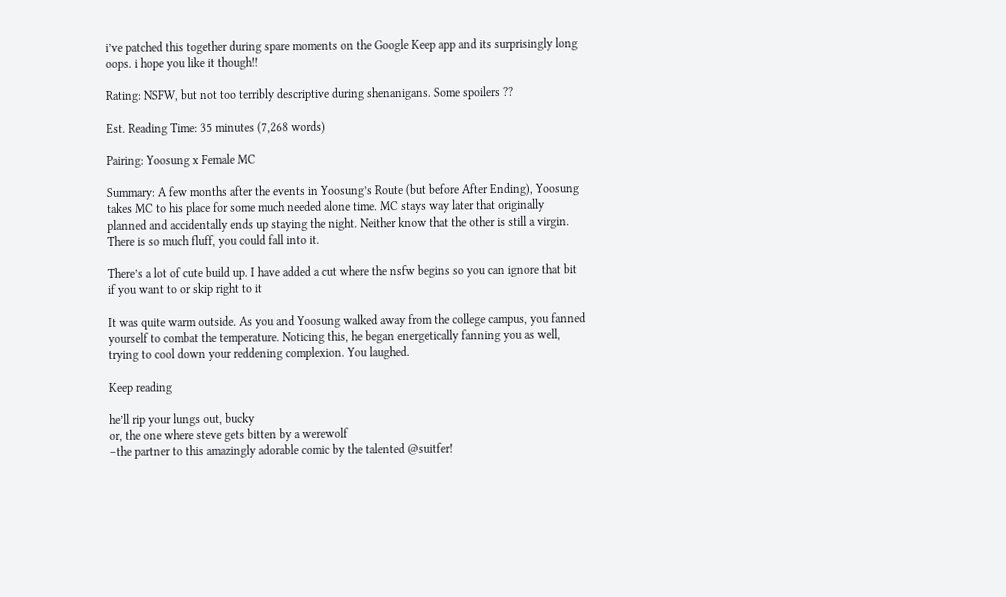i’ve patched this together during spare moments on the Google Keep app and its surprisingly long oops. i hope you like it though!!

Rating: NSFW, but not too terribly descriptive during shenanigans. Some spoilers ??

Est. Reading Time: 35 minutes (7,268 words)

Pairing: Yoosung x Female MC

Summary: A few months after the events in Yoosung’s Route (but before After Ending), Yoosung takes MC to his place for some much needed alone time. MC stays way later that originally planned and accidentally ends up staying the night. Neither know that the other is still a virgin. There is so much fluff, you could fall into it.

There’s a lot of cute build up. I have added a cut where the nsfw begins so you can ignore that bit if you want to or skip right to it

It was quite warm outside. As you and Yoosung walked away from the college campus, you fanned yourself to combat the temperature. Noticing this, he began energetically fanning you as well, trying to cool down your reddening complexion. You laughed.

Keep reading

he’ll rip your lungs out, bucky
or, the one where steve gets bitten by a werewolf
–the partner to this amazingly adorable comic by the talented @suitfer!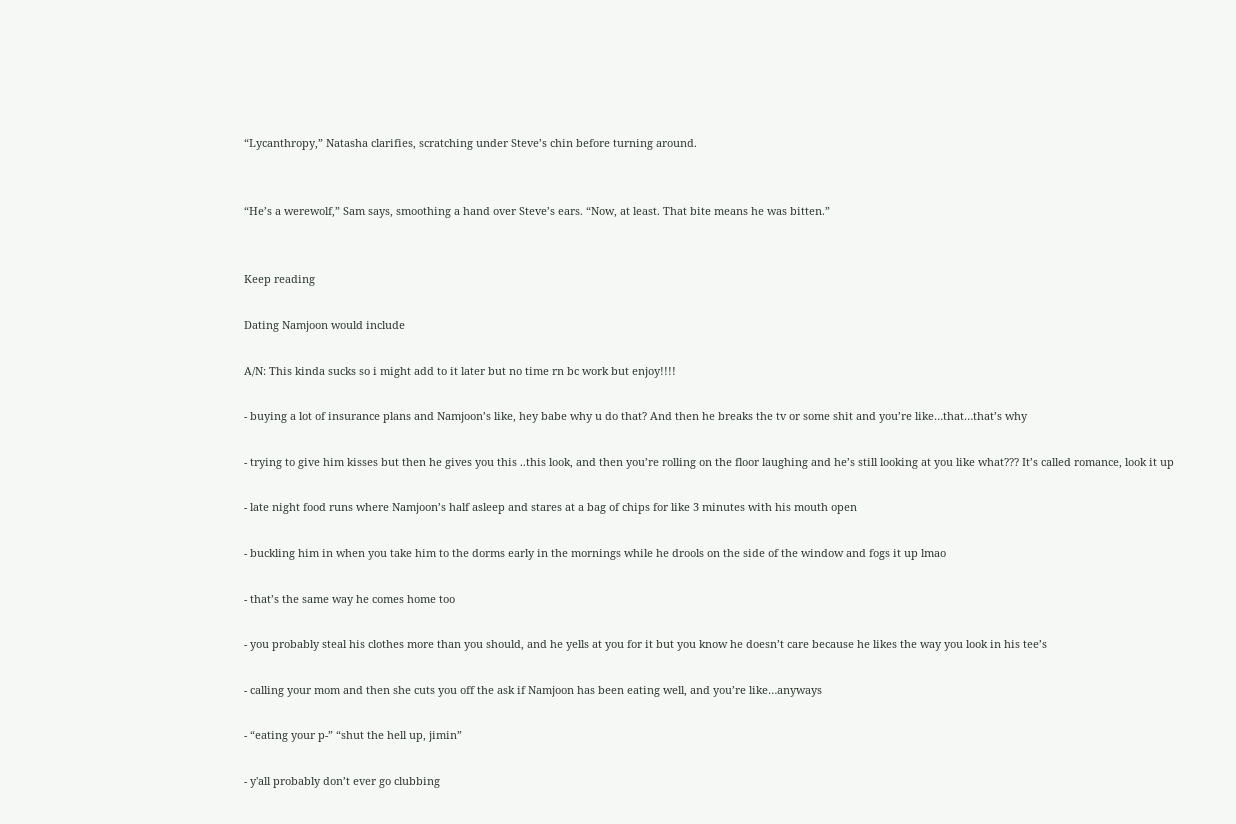“Lycanthropy,” Natasha clarifies, scratching under Steve’s chin before turning around.


“He’s a werewolf,” Sam says, smoothing a hand over Steve’s ears. “Now, at least. That bite means he was bitten.”


Keep reading

Dating Namjoon would include

A/N: This kinda sucks so i might add to it later but no time rn bc work but enjoy!!!!

- buying a lot of insurance plans and Namjoon’s like, hey babe why u do that? And then he breaks the tv or some shit and you’re like…that…that’s why

- trying to give him kisses but then he gives you this ..this look, and then you’re rolling on the floor laughing and he’s still looking at you like what??? It’s called romance, look it up

- late night food runs where Namjoon’s half asleep and stares at a bag of chips for like 3 minutes with his mouth open

- buckling him in when you take him to the dorms early in the mornings while he drools on the side of the window and fogs it up lmao

- that’s the same way he comes home too

- you probably steal his clothes more than you should, and he yells at you for it but you know he doesn’t care because he likes the way you look in his tee’s

- calling your mom and then she cuts you off the ask if Namjoon has been eating well, and you’re like…anyways

- “eating your p-” “shut the hell up, jimin”

- y'all probably don’t ever go clubbing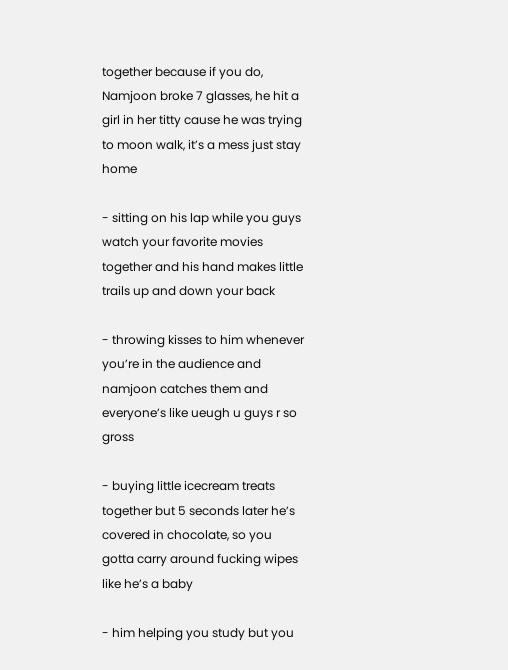together because if you do, Namjoon broke 7 glasses, he hit a girl in her titty cause he was trying to moon walk, it’s a mess just stay home

- sitting on his lap while you guys watch your favorite movies together and his hand makes little trails up and down your back

- throwing kisses to him whenever you’re in the audience and namjoon catches them and everyone’s like ueugh u guys r so gross

- buying little icecream treats together but 5 seconds later he’s covered in chocolate, so you gotta carry around fucking wipes like he’s a baby

- him helping you study but you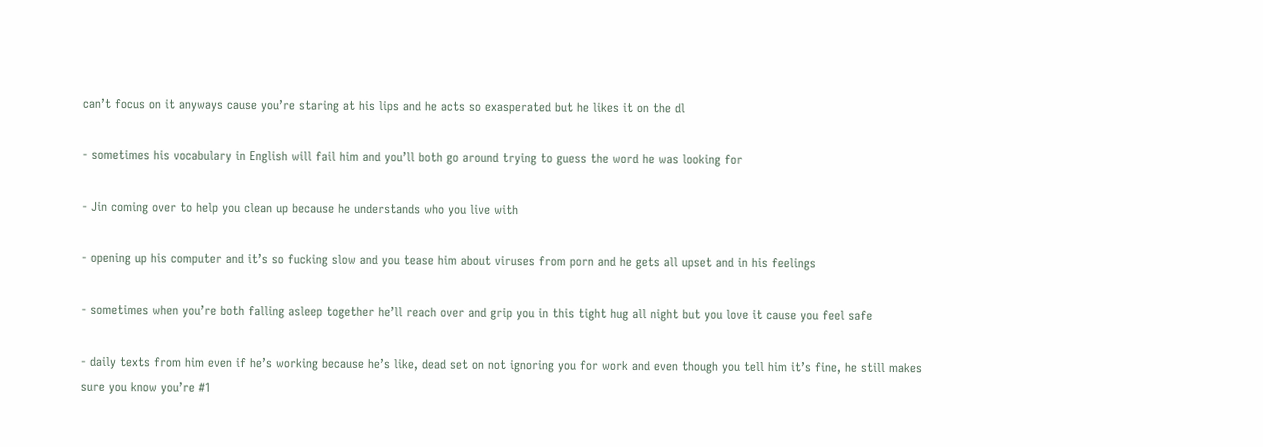can’t focus on it anyways cause you’re staring at his lips and he acts so exasperated but he likes it on the dl

- sometimes his vocabulary in English will fail him and you’ll both go around trying to guess the word he was looking for

- Jin coming over to help you clean up because he understands who you live with

- opening up his computer and it’s so fucking slow and you tease him about viruses from porn and he gets all upset and in his feelings

- sometimes when you’re both falling asleep together he’ll reach over and grip you in this tight hug all night but you love it cause you feel safe

- daily texts from him even if he’s working because he’s like, dead set on not ignoring you for work and even though you tell him it’s fine, he still makes sure you know you’re #1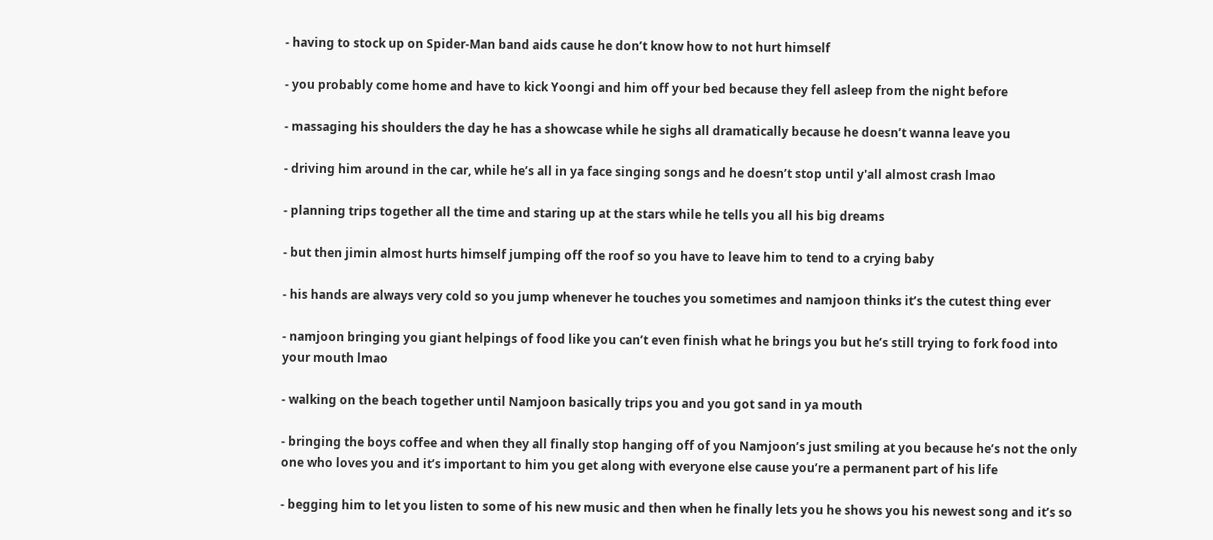- having to stock up on Spider-Man band aids cause he don’t know how to not hurt himself

- you probably come home and have to kick Yoongi and him off your bed because they fell asleep from the night before

- massaging his shoulders the day he has a showcase while he sighs all dramatically because he doesn’t wanna leave you

- driving him around in the car, while he’s all in ya face singing songs and he doesn’t stop until y'all almost crash lmao

- planning trips together all the time and staring up at the stars while he tells you all his big dreams

- but then jimin almost hurts himself jumping off the roof so you have to leave him to tend to a crying baby

- his hands are always very cold so you jump whenever he touches you sometimes and namjoon thinks it’s the cutest thing ever

- namjoon bringing you giant helpings of food like you can’t even finish what he brings you but he’s still trying to fork food into your mouth lmao

- walking on the beach together until Namjoon basically trips you and you got sand in ya mouth

- bringing the boys coffee and when they all finally stop hanging off of you Namjoon’s just smiling at you because he’s not the only one who loves you and it’s important to him you get along with everyone else cause you’re a permanent part of his life

- begging him to let you listen to some of his new music and then when he finally lets you he shows you his newest song and it’s so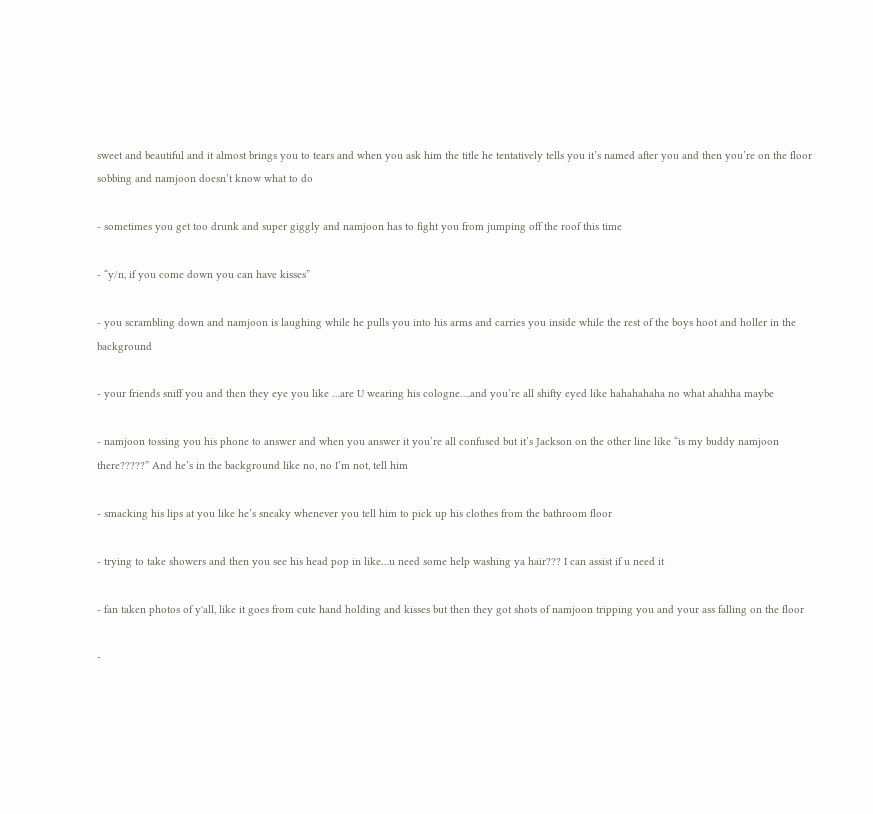sweet and beautiful and it almost brings you to tears and when you ask him the title he tentatively tells you it’s named after you and then you’re on the floor sobbing and namjoon doesn’t know what to do

- sometimes you get too drunk and super giggly and namjoon has to fight you from jumping off the roof this time

- “y/n, if you come down you can have kisses”

- you scrambling down and namjoon is laughing while he pulls you into his arms and carries you inside while the rest of the boys hoot and holler in the background

- your friends sniff you and then they eye you like …are U wearing his cologne….and you’re all shifty eyed like hahahahaha no what ahahha maybe

- namjoon tossing you his phone to answer and when you answer it you’re all confused but it’s Jackson on the other line like “is my buddy namjoon there?????” And he’s in the background like no, no I’m not, tell him

- smacking his lips at you like he’s sneaky whenever you tell him to pick up his clothes from the bathroom floor

- trying to take showers and then you see his head pop in like…u need some help washing ya hair??? I can assist if u need it

- fan taken photos of y'all, like it goes from cute hand holding and kisses but then they got shots of namjoon tripping you and your ass falling on the floor

-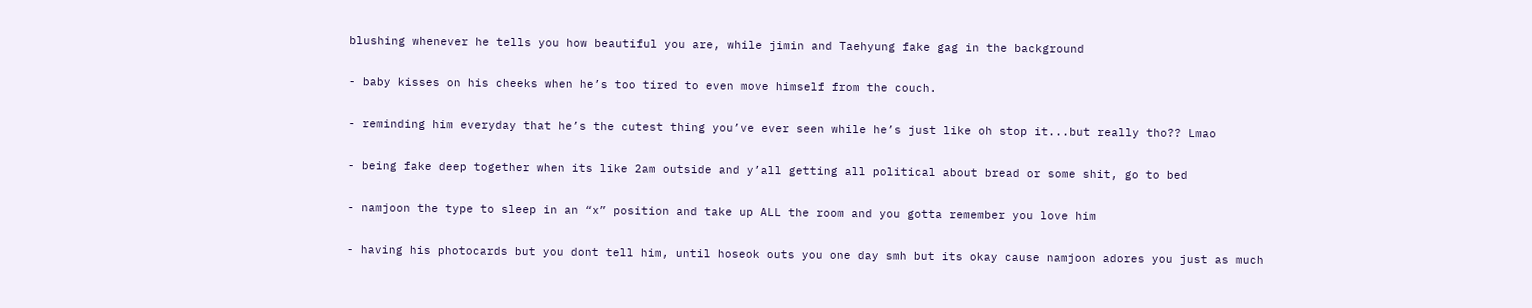blushing whenever he tells you how beautiful you are, while jimin and Taehyung fake gag in the background

- baby kisses on his cheeks when he’s too tired to even move himself from the couch.

- reminding him everyday that he’s the cutest thing you’ve ever seen while he’s just like oh stop it...but really tho?? Lmao

- being fake deep together when its like 2am outside and y’all getting all political about bread or some shit, go to bed

- namjoon the type to sleep in an “x” position and take up ALL the room and you gotta remember you love him

- having his photocards but you dont tell him, until hoseok outs you one day smh but its okay cause namjoon adores you just as much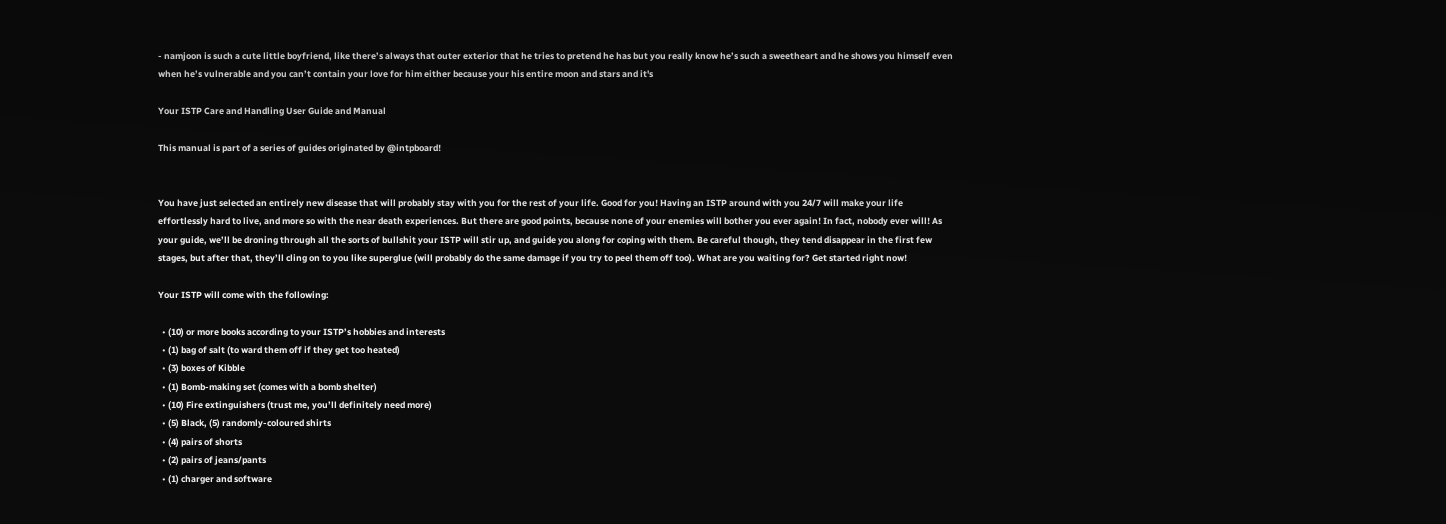- namjoon is such a cute little boyfriend, like there’s always that outer exterior that he tries to pretend he has but you really know he’s such a sweetheart and he shows you himself even when he’s vulnerable and you can’t contain your love for him either because your his entire moon and stars and it's

Your ISTP Care and Handling User Guide and Manual

This manual is part of a series of guides originated by @intpboard!


You have just selected an entirely new disease that will probably stay with you for the rest of your life. Good for you! Having an ISTP around with you 24/7 will make your life effortlessly hard to live, and more so with the near death experiences. But there are good points, because none of your enemies will bother you ever again! In fact, nobody ever will! As your guide, we’ll be droning through all the sorts of bullshit your ISTP will stir up, and guide you along for coping with them. Be careful though, they tend disappear in the first few stages, but after that, they’ll cling on to you like superglue (will probably do the same damage if you try to peel them off too). What are you waiting for? Get started right now!

Your ISTP will come with the following:

  • (10) or more books according to your ISTP’s hobbies and interests
  • (1) bag of salt (to ward them off if they get too heated)
  • (3) boxes of Kibble
  • (1) Bomb-making set (comes with a bomb shelter)
  • (10) Fire extinguishers (trust me, you’ll definitely need more)
  • (5) Black, (5) randomly-coloured shirts
  • (4) pairs of shorts
  • (2) pairs of jeans/pants
  • (1) charger and software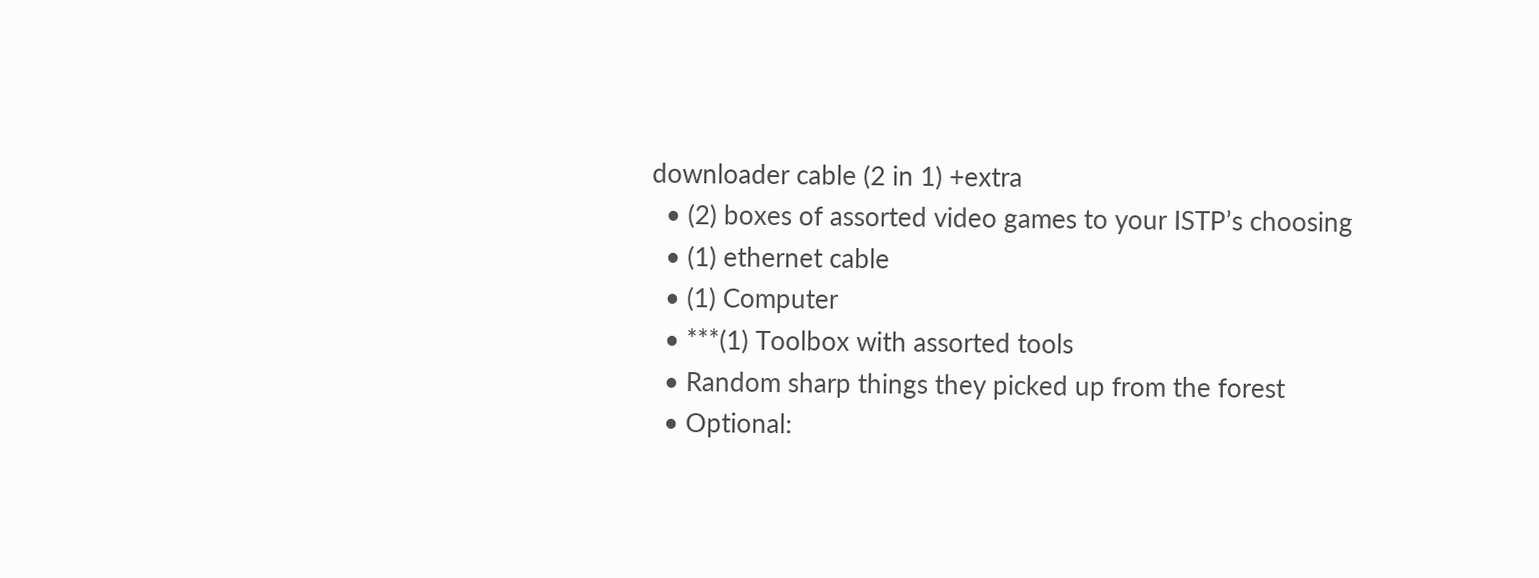downloader cable (2 in 1) +extra
  • (2) boxes of assorted video games to your ISTP’s choosing
  • (1) ethernet cable
  • (1) Computer
  • ***(1) Toolbox with assorted tools
  • Random sharp things they picked up from the forest
  • Optional: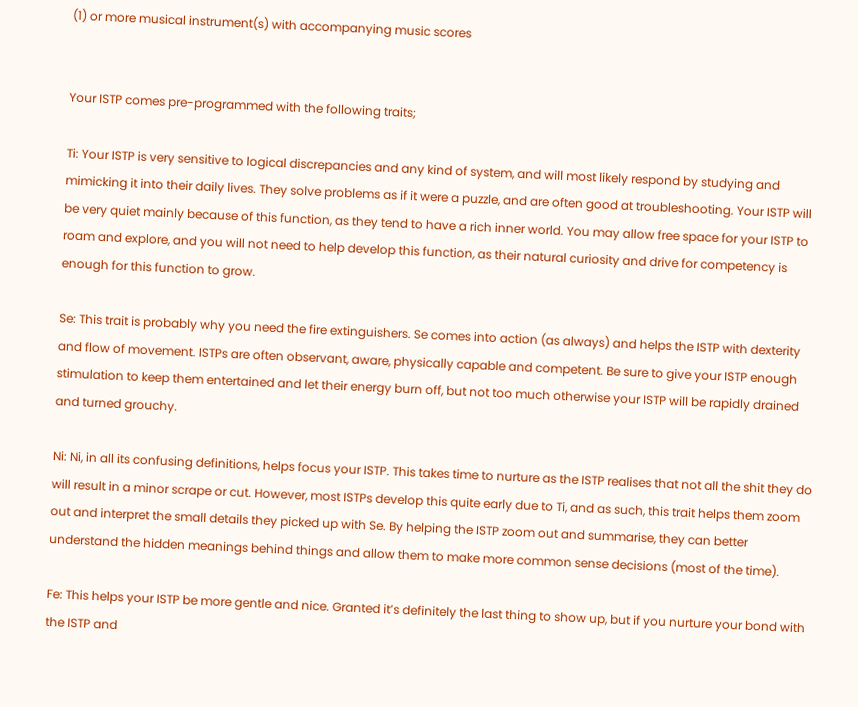(1) or more musical instrument(s) with accompanying music scores


Your ISTP comes pre-programmed with the following traits;

Ti: Your ISTP is very sensitive to logical discrepancies and any kind of system, and will most likely respond by studying and mimicking it into their daily lives. They solve problems as if it were a puzzle, and are often good at troubleshooting. Your ISTP will be very quiet mainly because of this function, as they tend to have a rich inner world. You may allow free space for your ISTP to roam and explore, and you will not need to help develop this function, as their natural curiosity and drive for competency is enough for this function to grow.

Se: This trait is probably why you need the fire extinguishers. Se comes into action (as always) and helps the ISTP with dexterity and flow of movement. ISTPs are often observant, aware, physically capable and competent. Be sure to give your ISTP enough stimulation to keep them entertained and let their energy burn off, but not too much otherwise your ISTP will be rapidly drained and turned grouchy.

Ni: Ni, in all its confusing definitions, helps focus your ISTP. This takes time to nurture as the ISTP realises that not all the shit they do will result in a minor scrape or cut. However, most ISTPs develop this quite early due to Ti, and as such, this trait helps them zoom out and interpret the small details they picked up with Se. By helping the ISTP zoom out and summarise, they can better understand the hidden meanings behind things and allow them to make more common sense decisions (most of the time).

Fe: This helps your ISTP be more gentle and nice. Granted it’s definitely the last thing to show up, but if you nurture your bond with the ISTP and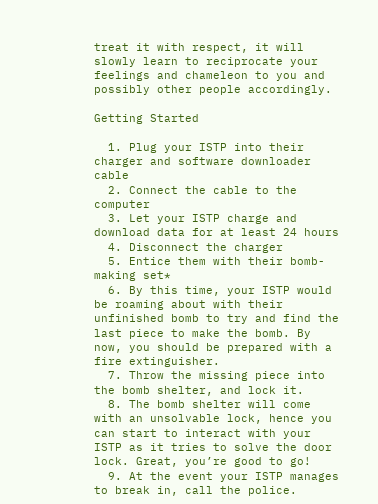treat it with respect, it will slowly learn to reciprocate your feelings and chameleon to you and possibly other people accordingly.

Getting Started

  1. Plug your ISTP into their charger and software downloader cable
  2. Connect the cable to the computer
  3. Let your ISTP charge and download data for at least 24 hours
  4. Disconnect the charger
  5. Entice them with their bomb-making set*
  6. By this time, your ISTP would be roaming about with their unfinished bomb to try and find the last piece to make the bomb. By now, you should be prepared with a fire extinguisher.
  7. Throw the missing piece into the bomb shelter, and lock it.
  8. The bomb shelter will come with an unsolvable lock, hence you can start to interact with your ISTP as it tries to solve the door lock. Great, you’re good to go!
  9. At the event your ISTP manages to break in, call the police.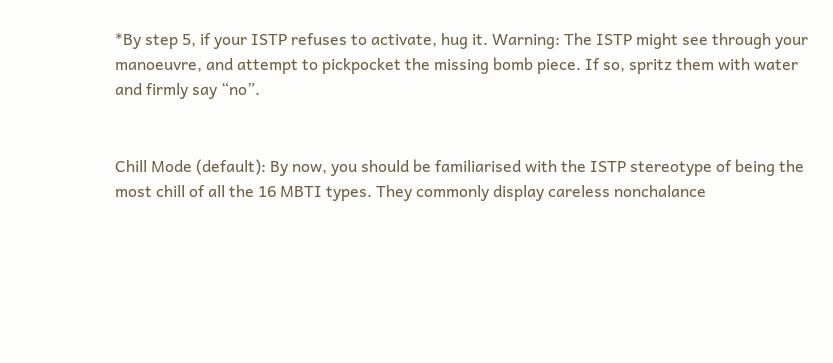*By step 5, if your ISTP refuses to activate, hug it. Warning: The ISTP might see through your manoeuvre, and attempt to pickpocket the missing bomb piece. If so, spritz them with water and firmly say “no”.


Chill Mode (default): By now, you should be familiarised with the ISTP stereotype of being the most chill of all the 16 MBTI types. They commonly display careless nonchalance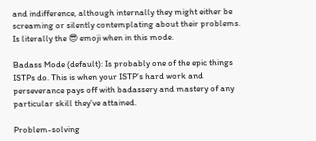and indifference, although internally they might either be screaming or silently contemplating about their problems. Is literally the 😎 emoji when in this mode.

Badass Mode (default): Is probably one of the epic things ISTPs do. This is when your ISTP’s hard work and perseverance pays off with badassery and mastery of any particular skill they’ve attained.

Problem-solving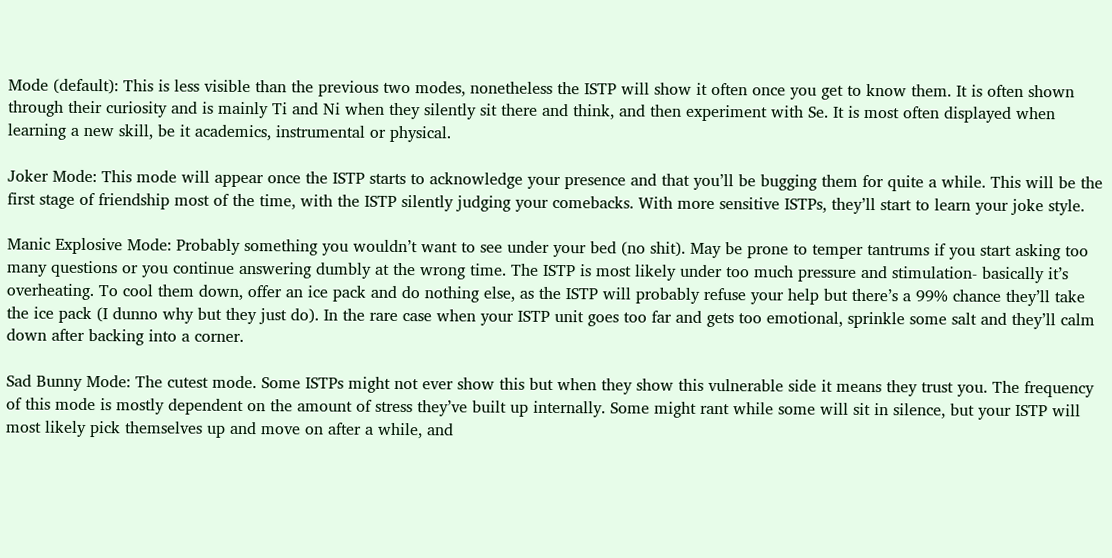Mode (default): This is less visible than the previous two modes, nonetheless the ISTP will show it often once you get to know them. It is often shown through their curiosity and is mainly Ti and Ni when they silently sit there and think, and then experiment with Se. It is most often displayed when learning a new skill, be it academics, instrumental or physical.

Joker Mode: This mode will appear once the ISTP starts to acknowledge your presence and that you’ll be bugging them for quite a while. This will be the first stage of friendship most of the time, with the ISTP silently judging your comebacks. With more sensitive ISTPs, they’ll start to learn your joke style.

Manic Explosive Mode: Probably something you wouldn’t want to see under your bed (no shit). May be prone to temper tantrums if you start asking too many questions or you continue answering dumbly at the wrong time. The ISTP is most likely under too much pressure and stimulation- basically it’s overheating. To cool them down, offer an ice pack and do nothing else, as the ISTP will probably refuse your help but there’s a 99% chance they’ll take the ice pack (I dunno why but they just do). In the rare case when your ISTP unit goes too far and gets too emotional, sprinkle some salt and they’ll calm down after backing into a corner.

Sad Bunny Mode: The cutest mode. Some ISTPs might not ever show this but when they show this vulnerable side it means they trust you. The frequency of this mode is mostly dependent on the amount of stress they’ve built up internally. Some might rant while some will sit in silence, but your ISTP will most likely pick themselves up and move on after a while, and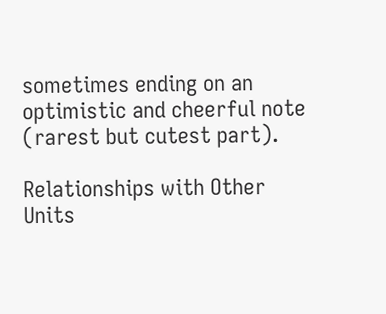sometimes ending on an optimistic and cheerful note (rarest but cutest part).

Relationships with Other Units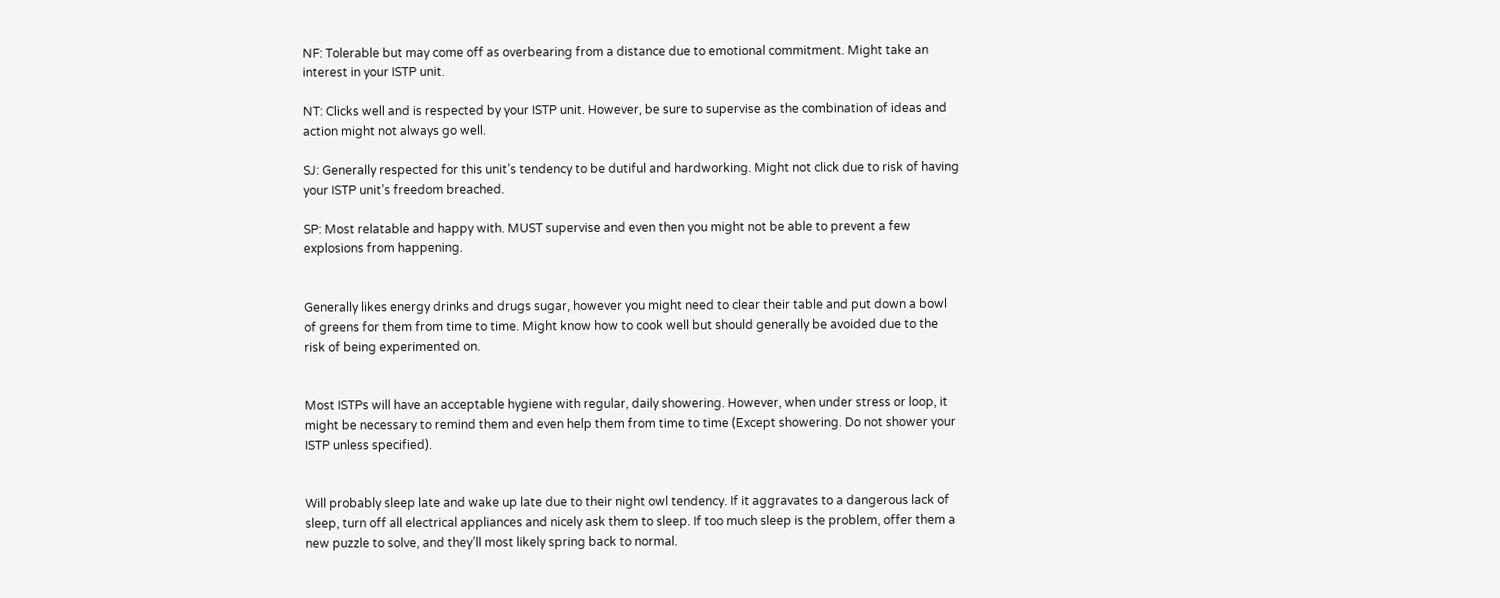NF: Tolerable but may come off as overbearing from a distance due to emotional commitment. Might take an interest in your ISTP unit.

NT: Clicks well and is respected by your ISTP unit. However, be sure to supervise as the combination of ideas and action might not always go well.

SJ: Generally respected for this unit’s tendency to be dutiful and hardworking. Might not click due to risk of having your ISTP unit’s freedom breached.

SP: Most relatable and happy with. MUST supervise and even then you might not be able to prevent a few explosions from happening.


Generally likes energy drinks and drugs sugar, however you might need to clear their table and put down a bowl of greens for them from time to time. Might know how to cook well but should generally be avoided due to the risk of being experimented on.


Most ISTPs will have an acceptable hygiene with regular, daily showering. However, when under stress or loop, it might be necessary to remind them and even help them from time to time (Except showering. Do not shower your ISTP unless specified).


Will probably sleep late and wake up late due to their night owl tendency. If it aggravates to a dangerous lack of sleep, turn off all electrical appliances and nicely ask them to sleep. If too much sleep is the problem, offer them a new puzzle to solve, and they’ll most likely spring back to normal.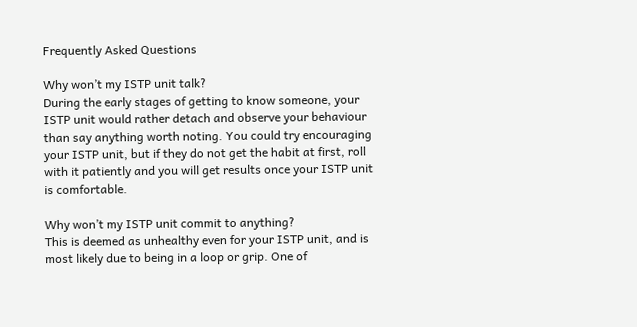Frequently Asked Questions

Why won’t my ISTP unit talk?
During the early stages of getting to know someone, your ISTP unit would rather detach and observe your behaviour than say anything worth noting. You could try encouraging your ISTP unit, but if they do not get the habit at first, roll with it patiently and you will get results once your ISTP unit is comfortable.

Why won’t my ISTP unit commit to anything?
This is deemed as unhealthy even for your ISTP unit, and is most likely due to being in a loop or grip. One of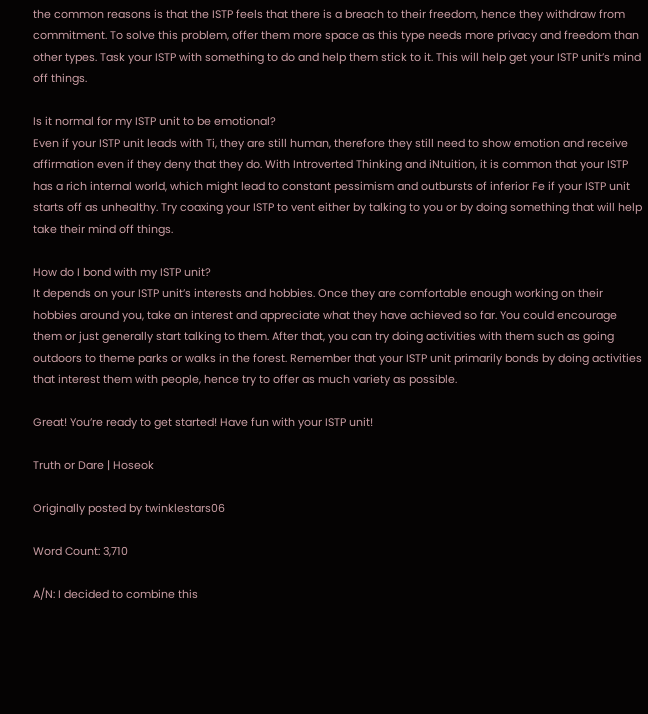the common reasons is that the ISTP feels that there is a breach to their freedom, hence they withdraw from commitment. To solve this problem, offer them more space as this type needs more privacy and freedom than other types. Task your ISTP with something to do and help them stick to it. This will help get your ISTP unit’s mind off things.

Is it normal for my ISTP unit to be emotional?
Even if your ISTP unit leads with Ti, they are still human, therefore they still need to show emotion and receive affirmation even if they deny that they do. With Introverted Thinking and iNtuition, it is common that your ISTP has a rich internal world, which might lead to constant pessimism and outbursts of inferior Fe if your ISTP unit starts off as unhealthy. Try coaxing your ISTP to vent either by talking to you or by doing something that will help take their mind off things.

How do I bond with my ISTP unit?
It depends on your ISTP unit’s interests and hobbies. Once they are comfortable enough working on their hobbies around you, take an interest and appreciate what they have achieved so far. You could encourage them or just generally start talking to them. After that, you can try doing activities with them such as going outdoors to theme parks or walks in the forest. Remember that your ISTP unit primarily bonds by doing activities that interest them with people, hence try to offer as much variety as possible.

Great! You’re ready to get started! Have fun with your ISTP unit!

Truth or Dare | Hoseok

Originally posted by twinklestars06

Word Count: 3,710

A/N: I decided to combine this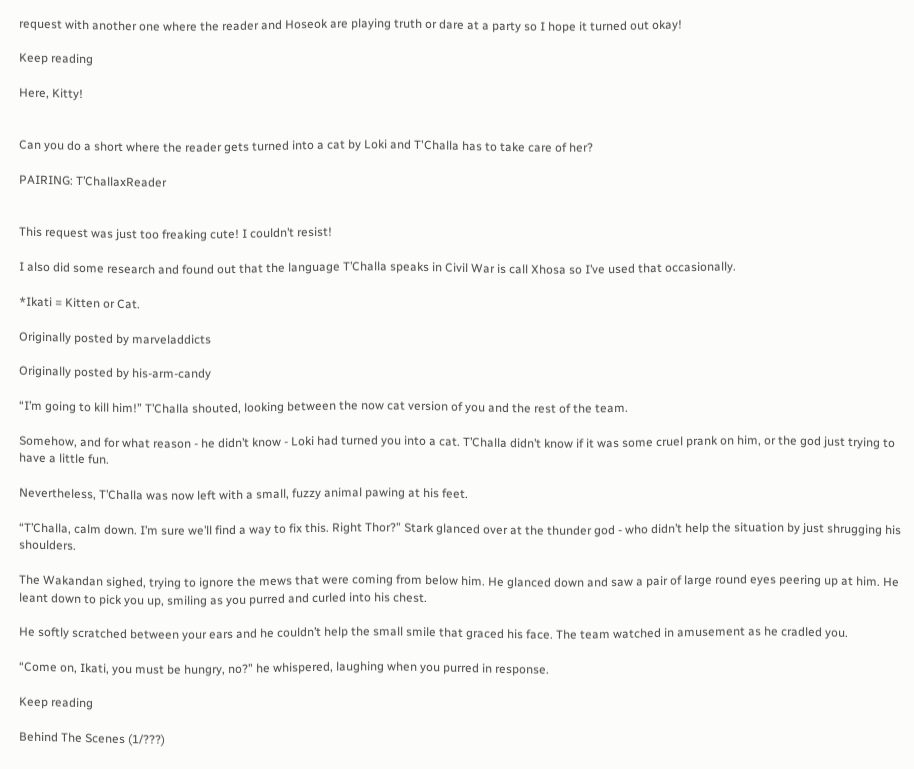request with another one where the reader and Hoseok are playing truth or dare at a party so I hope it turned out okay!

Keep reading

Here, Kitty!


Can you do a short where the reader gets turned into a cat by Loki and T'Challa has to take care of her?

PAIRING: T’ChallaxReader


This request was just too freaking cute! I couldn’t resist!

I also did some research and found out that the language T’Challa speaks in Civil War is call Xhosa so I’ve used that occasionally.

*Ikati = Kitten or Cat.

Originally posted by marveladdicts

Originally posted by his-arm-candy

“I’m going to kill him!” T’Challa shouted, looking between the now cat version of you and the rest of the team.

Somehow, and for what reason - he didn’t know - Loki had turned you into a cat. T’Challa didn’t know if it was some cruel prank on him, or the god just trying to have a little fun.

Nevertheless, T’Challa was now left with a small, fuzzy animal pawing at his feet.

“T’Challa, calm down. I’m sure we’ll find a way to fix this. Right Thor?” Stark glanced over at the thunder god - who didn’t help the situation by just shrugging his shoulders.

The Wakandan sighed, trying to ignore the mews that were coming from below him. He glanced down and saw a pair of large round eyes peering up at him. He leant down to pick you up, smiling as you purred and curled into his chest.

He softly scratched between your ears and he couldn’t help the small smile that graced his face. The team watched in amusement as he cradled you.

“Come on, Ikati, you must be hungry, no?” he whispered, laughing when you purred in response.

Keep reading

Behind The Scenes (1/???)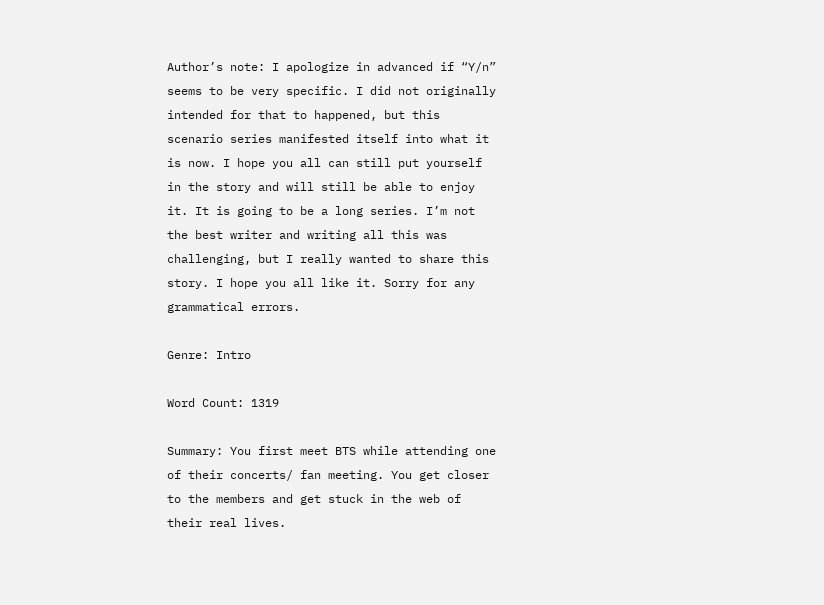Author’s note: I apologize in advanced if “Y/n” seems to be very specific. I did not originally intended for that to happened, but this scenario series manifested itself into what it is now. I hope you all can still put yourself in the story and will still be able to enjoy it. It is going to be a long series. I’m not the best writer and writing all this was challenging, but I really wanted to share this story. I hope you all like it. Sorry for any grammatical errors.

Genre: Intro

Word Count: 1319

Summary: You first meet BTS while attending one of their concerts/ fan meeting. You get closer to the members and get stuck in the web of their real lives.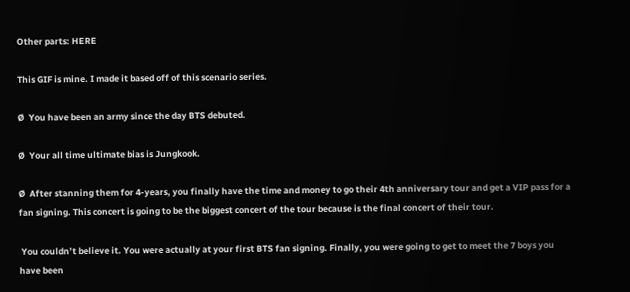Other parts: HERE

This GIF is mine. I made it based off of this scenario series.

Ø  You have been an army since the day BTS debuted.

Ø  Your all time ultimate bias is Jungkook.

Ø  After stanning them for 4-years, you finally have the time and money to go their 4th anniversary tour and get a VIP pass for a fan signing. This concert is going to be the biggest concert of the tour because is the final concert of their tour.

 You couldn’t believe it. You were actually at your first BTS fan signing. Finally, you were going to get to meet the 7 boys you have been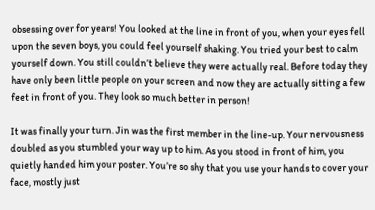obsessing over for years! You looked at the line in front of you, when your eyes fell upon the seven boys, you could feel yourself shaking. You tried your best to calm yourself down. You still couldn’t believe they were actually real. Before today they have only been little people on your screen and now they are actually sitting a few feet in front of you. They look so much better in person!

It was finally your turn. Jin was the first member in the line-up. Your nervousness doubled as you stumbled your way up to him. As you stood in front of him, you quietly handed him your poster. You’re so shy that you use your hands to cover your face, mostly just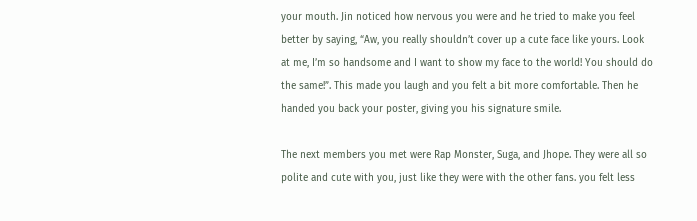your mouth. Jin noticed how nervous you were and he tried to make you feel better by saying, “Aw, you really shouldn’t cover up a cute face like yours. Look at me, I’m so handsome and I want to show my face to the world! You should do the same!”. This made you laugh and you felt a bit more comfortable. Then he handed you back your poster, giving you his signature smile.

The next members you met were Rap Monster, Suga, and Jhope. They were all so polite and cute with you, just like they were with the other fans. you felt less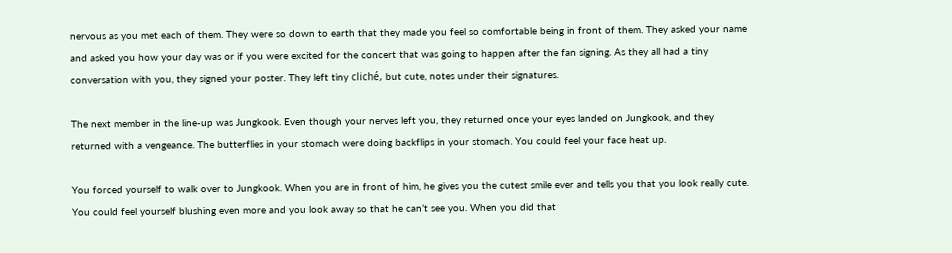nervous as you met each of them. They were so down to earth that they made you feel so comfortable being in front of them. They asked your name and asked you how your day was or if you were excited for the concert that was going to happen after the fan signing. As they all had a tiny conversation with you, they signed your poster. They left tiny cliché, but cute, notes under their signatures.

The next member in the line-up was Jungkook. Even though your nerves left you, they returned once your eyes landed on Jungkook, and they returned with a vengeance. The butterflies in your stomach were doing backflips in your stomach. You could feel your face heat up.

You forced yourself to walk over to Jungkook. When you are in front of him, he gives you the cutest smile ever and tells you that you look really cute. You could feel yourself blushing even more and you look away so that he can’t see you. When you did that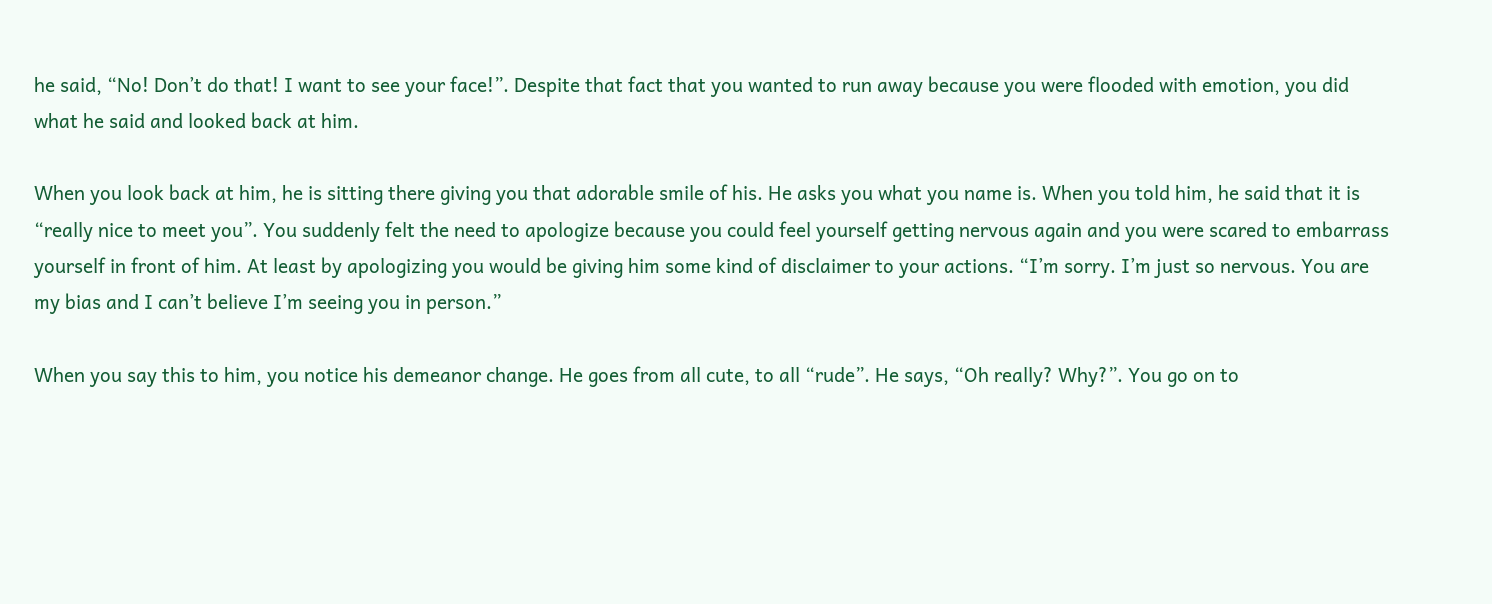he said, “No! Don’t do that! I want to see your face!”. Despite that fact that you wanted to run away because you were flooded with emotion, you did what he said and looked back at him.

When you look back at him, he is sitting there giving you that adorable smile of his. He asks you what you name is. When you told him, he said that it is “really nice to meet you”. You suddenly felt the need to apologize because you could feel yourself getting nervous again and you were scared to embarrass yourself in front of him. At least by apologizing you would be giving him some kind of disclaimer to your actions. “I’m sorry. I’m just so nervous. You are my bias and I can’t believe I’m seeing you in person.”

When you say this to him, you notice his demeanor change. He goes from all cute, to all “rude”. He says, “Oh really? Why?”. You go on to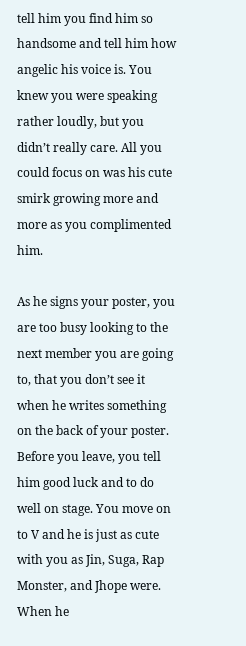tell him you find him so handsome and tell him how angelic his voice is. You knew you were speaking rather loudly, but you didn’t really care. All you could focus on was his cute smirk growing more and more as you complimented him.

As he signs your poster, you are too busy looking to the next member you are going to, that you don’t see it when he writes something on the back of your poster. Before you leave, you tell him good luck and to do well on stage. You move on to V and he is just as cute with you as Jin, Suga, Rap Monster, and Jhope were. When he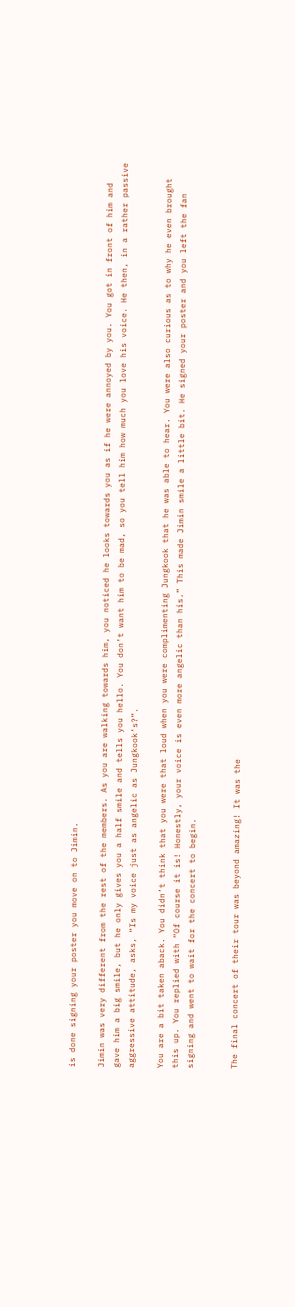is done signing your poster you move on to Jimin.

Jimin was very different from the rest of the members. As you are walking towards him, you noticed he looks towards you as if he were annoyed by you. You got in front of him and gave him a big smile, but he only gives you a half smile and tells you hello. You don’t want him to be mad, so you tell him how much you love his voice. He then, in a rather passive aggressive attitude, asks, “Is my voice just as angelic as Jungkook’s?”.

You are a bit taken aback. You didn’t think that you were that loud when you were complimenting Jungkook that he was able to hear. You were also curious as to why he even brought this up. You replied with “Of course it is! Honestly, your voice is even more angelic than his.” This made Jimin smile a little bit. He signed your poster and you left the fan signing and went to wait for the concert to begin.


The final concert of their tour was beyond amazing! It was the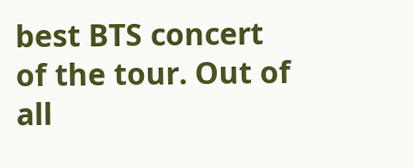best BTS concert of the tour. Out of all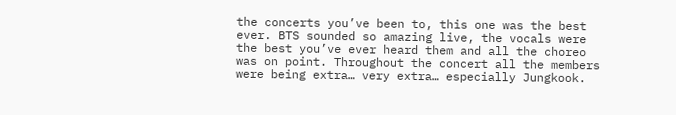the concerts you’ve been to, this one was the best ever. BTS sounded so amazing live, the vocals were the best you’ve ever heard them and all the choreo was on point. Throughout the concert all the members were being extra… very extra… especially Jungkook.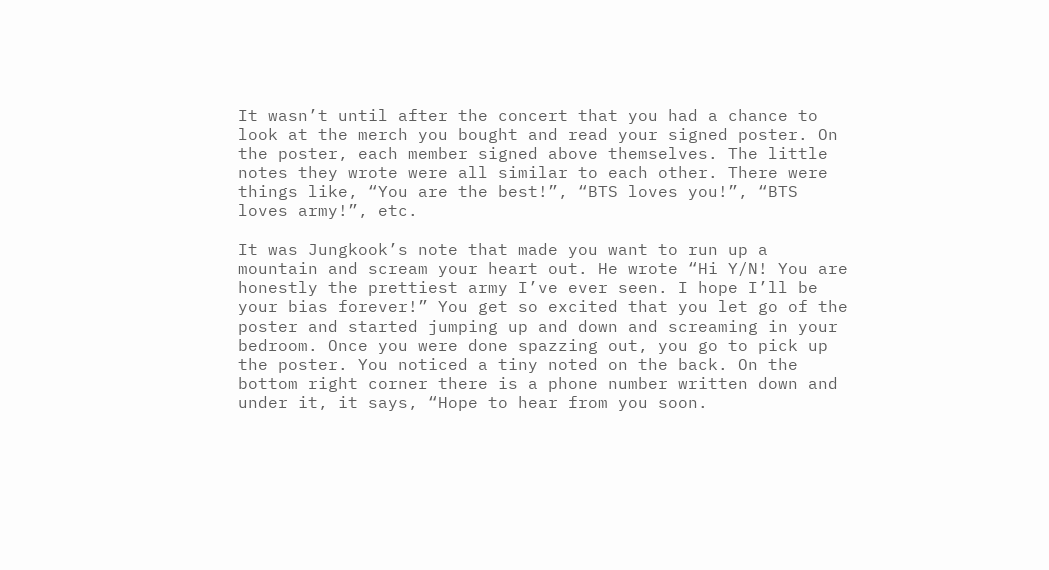It wasn’t until after the concert that you had a chance to look at the merch you bought and read your signed poster. On the poster, each member signed above themselves. The little notes they wrote were all similar to each other. There were things like, “You are the best!”, “BTS loves you!”, “BTS loves army!”, etc.

It was Jungkook’s note that made you want to run up a mountain and scream your heart out. He wrote “Hi Y/N! You are honestly the prettiest army I’ve ever seen. I hope I’ll be your bias forever!” You get so excited that you let go of the poster and started jumping up and down and screaming in your bedroom. Once you were done spazzing out, you go to pick up the poster. You noticed a tiny noted on the back. On the bottom right corner there is a phone number written down and under it, it says, “Hope to hear from you soon.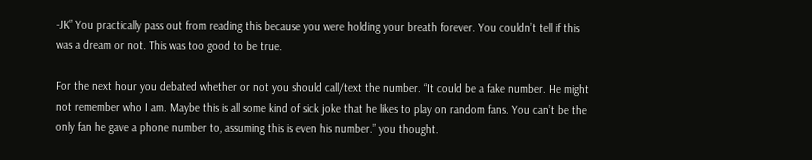-JK” You practically pass out from reading this because you were holding your breath forever. You couldn’t tell if this was a dream or not. This was too good to be true.

For the next hour you debated whether or not you should call/text the number. “It could be a fake number. He might not remember who I am. Maybe this is all some kind of sick joke that he likes to play on random fans. You can’t be the only fan he gave a phone number to, assuming this is even his number.” you thought.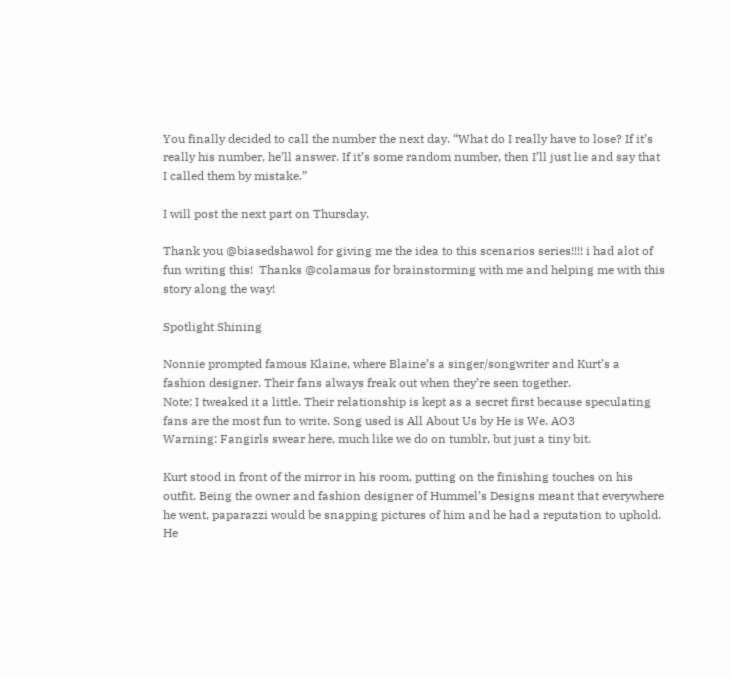You finally decided to call the number the next day. “What do I really have to lose? If it’s really his number, he’ll answer. If it’s some random number, then I’ll just lie and say that I called them by mistake.”

I will post the next part on Thursday.

Thank you @biasedshawol for giving me the idea to this scenarios series!!!! i had alot of fun writing this!  Thanks @colamaus for brainstorming with me and helping me with this story along the way!

Spotlight Shining

Nonnie prompted famous Klaine, where Blaine’s a singer/songwriter and Kurt’s a fashion designer. Their fans always freak out when they’re seen together.
Note: I tweaked it a little. Their relationship is kept as a secret first because speculating fans are the most fun to write. Song used is All About Us by He is We. AO3
Warning: Fangirls swear here, much like we do on tumblr, but just a tiny bit.

Kurt stood in front of the mirror in his room, putting on the finishing touches on his outfit. Being the owner and fashion designer of Hummel’s Designs meant that everywhere he went, paparazzi would be snapping pictures of him and he had a reputation to uphold. He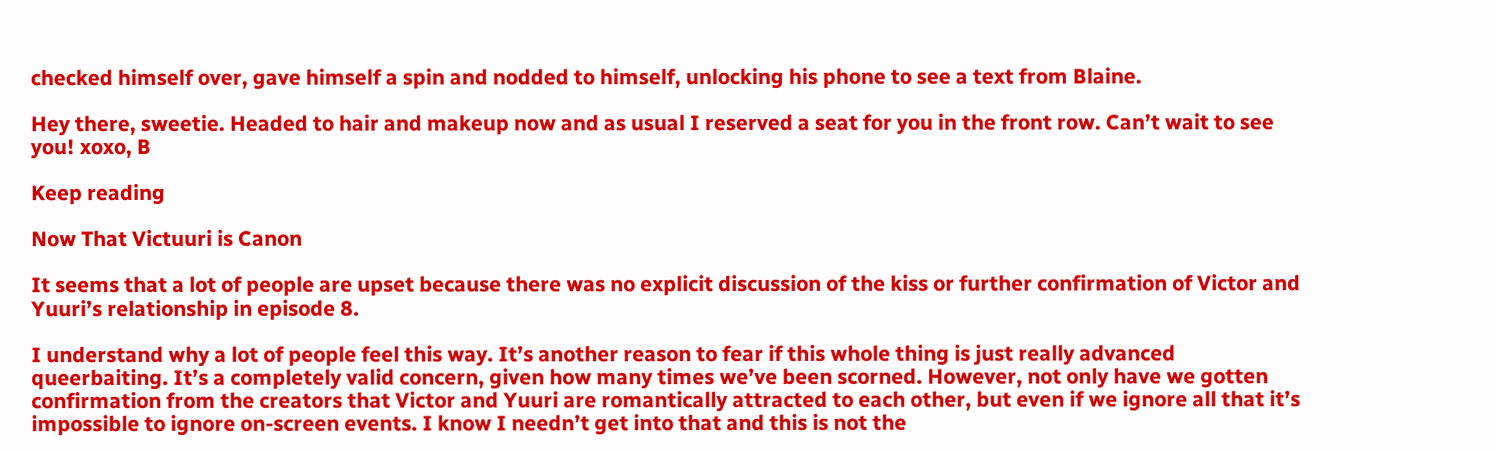checked himself over, gave himself a spin and nodded to himself, unlocking his phone to see a text from Blaine.

Hey there, sweetie. Headed to hair and makeup now and as usual I reserved a seat for you in the front row. Can’t wait to see you! xoxo, B

Keep reading

Now That Victuuri is Canon

It seems that a lot of people are upset because there was no explicit discussion of the kiss or further confirmation of Victor and Yuuri’s relationship in episode 8.

I understand why a lot of people feel this way. It’s another reason to fear if this whole thing is just really advanced queerbaiting. It’s a completely valid concern, given how many times we’ve been scorned. However, not only have we gotten confirmation from the creators that Victor and Yuuri are romantically attracted to each other, but even if we ignore all that it’s impossible to ignore on-screen events. I know I needn’t get into that and this is not the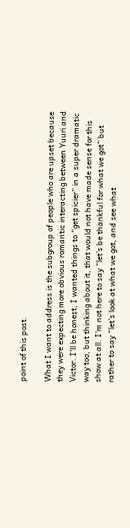point of this post.

What I want to address is the subgroup of people who are upset because they were expecting more obvious romantic interacting between Yuuri and Victor. I’ll be honest, I wanted things to “get spicier” in a super dramatic way too, but thinking about it, that would not have made sense for this show at all. I’m not here to say “let’s be thankful for what we got” but rather to say “let’s look at what we got, and see what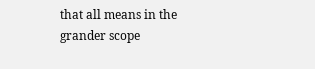that all means in the grander scope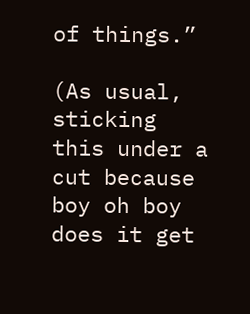of things.”

(As usual, sticking this under a cut because boy oh boy does it get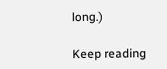long.)

Keep reading